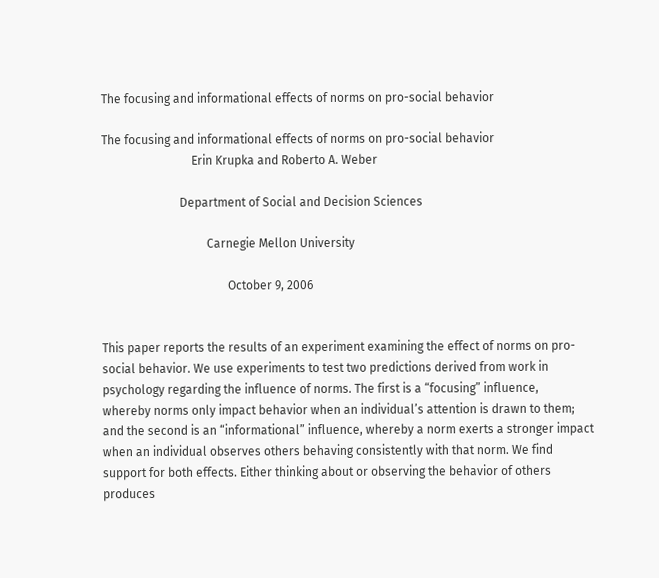The focusing and informational effects of norms on pro-social behavior

The focusing and informational effects of norms on pro-social behavior
                              Erin Krupka and Roberto A. Weber

                          Department of Social and Decision Sciences

                                   Carnegie Mellon University

                                          October 9, 2006


This paper reports the results of an experiment examining the effect of norms on pro-
social behavior. We use experiments to test two predictions derived from work in
psychology regarding the influence of norms. The first is a “focusing” influence,
whereby norms only impact behavior when an individual’s attention is drawn to them;
and the second is an “informational” influence, whereby a norm exerts a stronger impact
when an individual observes others behaving consistently with that norm. We find
support for both effects. Either thinking about or observing the behavior of others
produces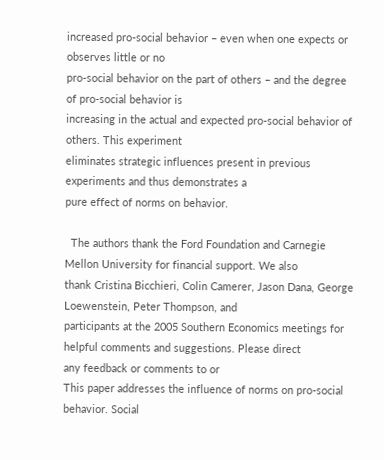increased pro-social behavior – even when one expects or observes little or no
pro-social behavior on the part of others – and the degree of pro-social behavior is
increasing in the actual and expected pro-social behavior of others. This experiment
eliminates strategic influences present in previous experiments and thus demonstrates a
pure effect of norms on behavior.

  The authors thank the Ford Foundation and Carnegie Mellon University for financial support. We also
thank Cristina Bicchieri, Colin Camerer, Jason Dana, George Loewenstein, Peter Thompson, and
participants at the 2005 Southern Economics meetings for helpful comments and suggestions. Please direct
any feedback or comments to or
This paper addresses the influence of norms on pro-social behavior. Social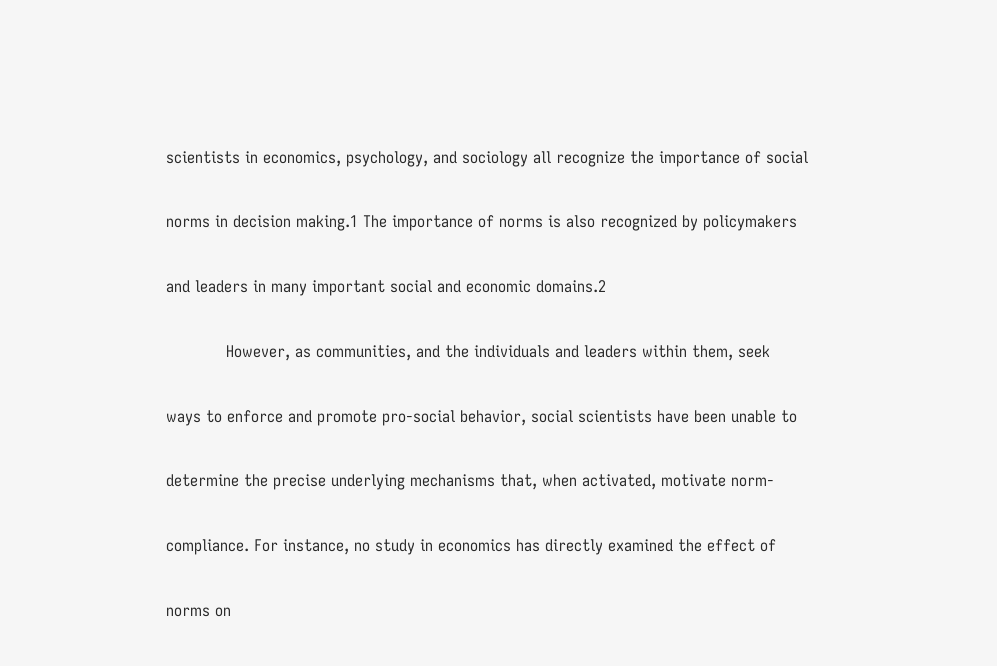scientists in economics, psychology, and sociology all recognize the importance of social

norms in decision making.1 The importance of norms is also recognized by policymakers

and leaders in many important social and economic domains.2

            However, as communities, and the individuals and leaders within them, seek

ways to enforce and promote pro-social behavior, social scientists have been unable to

determine the precise underlying mechanisms that, when activated, motivate norm-

compliance. For instance, no study in economics has directly examined the effect of

norms on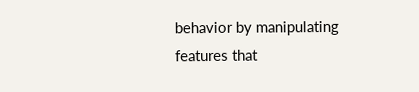behavior by manipulating features that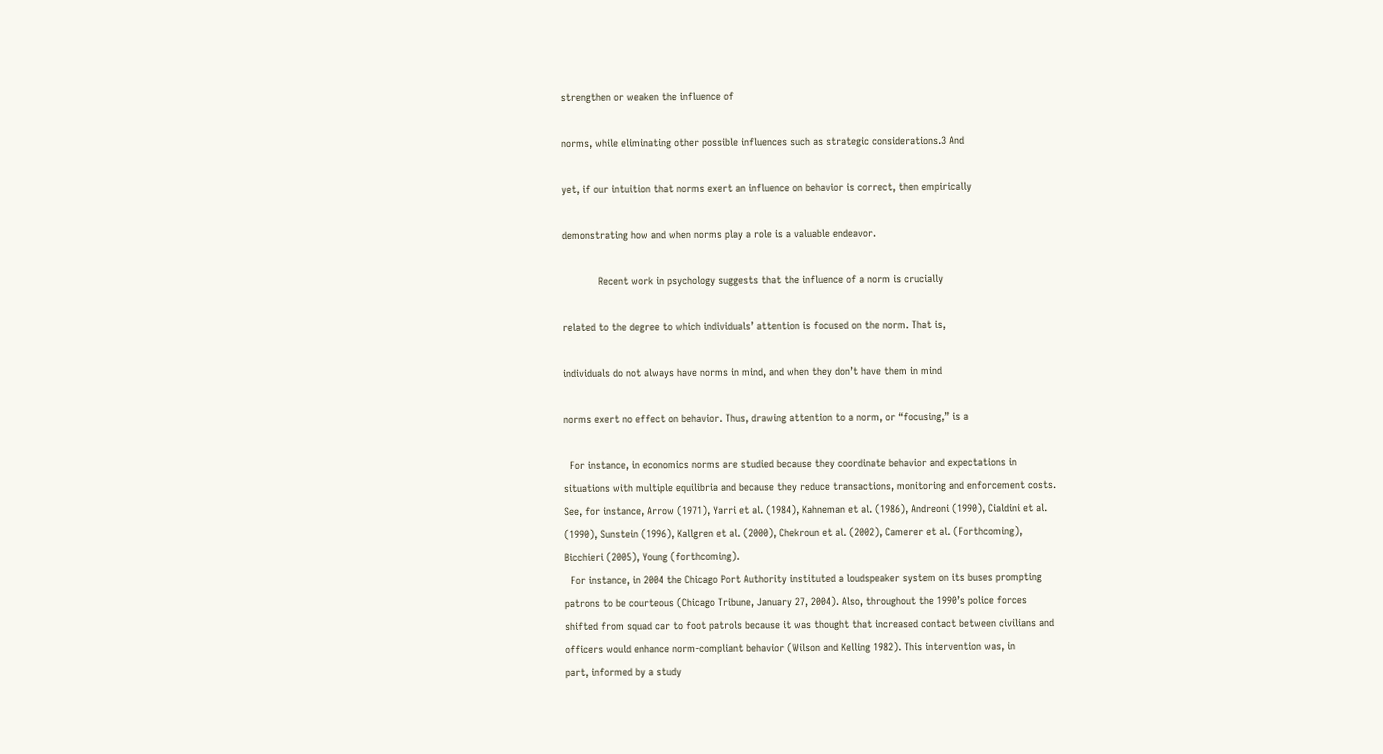strengthen or weaken the influence of

norms, while eliminating other possible influences such as strategic considerations.3 And

yet, if our intuition that norms exert an influence on behavior is correct, then empirically

demonstrating how and when norms play a role is a valuable endeavor.

            Recent work in psychology suggests that the influence of a norm is crucially

related to the degree to which individuals’ attention is focused on the norm. That is,

individuals do not always have norms in mind, and when they don’t have them in mind

norms exert no effect on behavior. Thus, drawing attention to a norm, or “focusing,” is a

  For instance, in economics norms are studied because they coordinate behavior and expectations in
situations with multiple equilibria and because they reduce transactions, monitoring and enforcement costs.
See, for instance, Arrow (1971), Yarri et al. (1984), Kahneman et al. (1986), Andreoni (1990), Cialdini et al.
(1990), Sunstein (1996), Kallgren et al. (2000), Chekroun et al. (2002), Camerer et al. (Forthcoming),
Bicchieri (2005), Young (forthcoming).
  For instance, in 2004 the Chicago Port Authority instituted a loudspeaker system on its buses prompting
patrons to be courteous (Chicago Tribune, January 27, 2004). Also, throughout the 1990’s police forces
shifted from squad car to foot patrols because it was thought that increased contact between civilians and
officers would enhance norm-compliant behavior (Wilson and Kelling 1982). This intervention was, in
part, informed by a study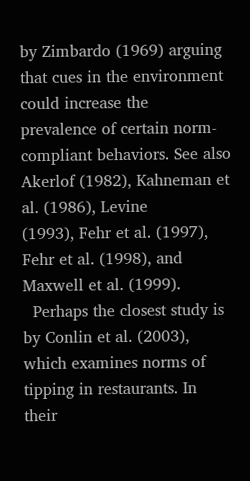by Zimbardo (1969) arguing that cues in the environment could increase the
prevalence of certain norm-compliant behaviors. See also Akerlof (1982), Kahneman et al. (1986), Levine
(1993), Fehr et al. (1997), Fehr et al. (1998), and Maxwell et al. (1999).
  Perhaps the closest study is by Conlin et al. (2003), which examines norms of tipping in restaurants. In
their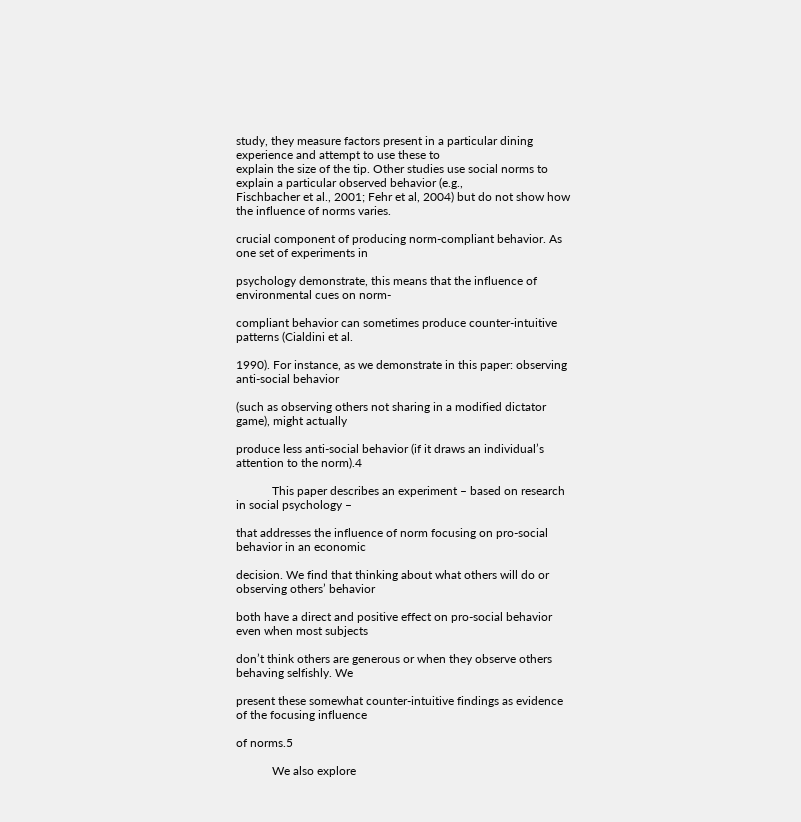study, they measure factors present in a particular dining experience and attempt to use these to
explain the size of the tip. Other studies use social norms to explain a particular observed behavior (e.g.,
Fischbacher et al., 2001; Fehr et al, 2004) but do not show how the influence of norms varies.

crucial component of producing norm-compliant behavior. As one set of experiments in

psychology demonstrate, this means that the influence of environmental cues on norm-

compliant behavior can sometimes produce counter-intuitive patterns (Cialdini et al.

1990). For instance, as we demonstrate in this paper: observing anti-social behavior

(such as observing others not sharing in a modified dictator game), might actually

produce less anti-social behavior (if it draws an individual’s attention to the norm).4

            This paper describes an experiment – based on research in social psychology –

that addresses the influence of norm focusing on pro-social behavior in an economic

decision. We find that thinking about what others will do or observing others’ behavior

both have a direct and positive effect on pro-social behavior even when most subjects

don’t think others are generous or when they observe others behaving selfishly. We

present these somewhat counter-intuitive findings as evidence of the focusing influence

of norms.5

            We also explore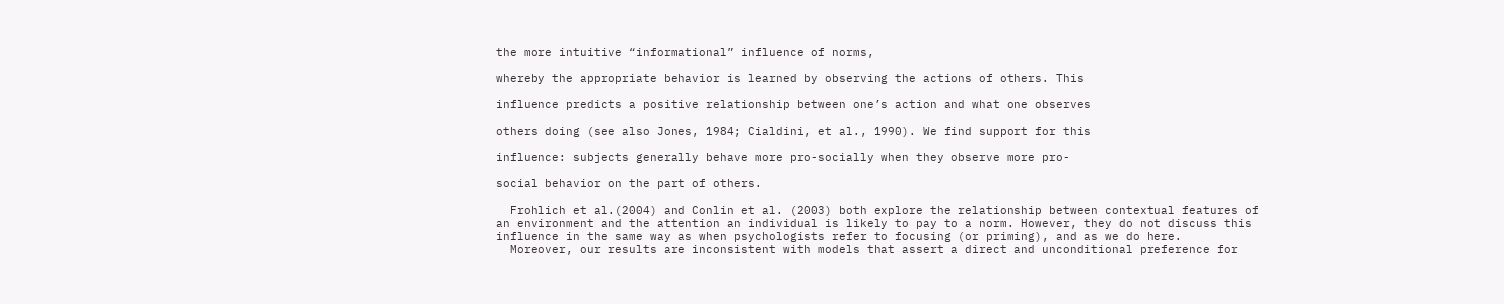the more intuitive “informational” influence of norms,

whereby the appropriate behavior is learned by observing the actions of others. This

influence predicts a positive relationship between one’s action and what one observes

others doing (see also Jones, 1984; Cialdini, et al., 1990). We find support for this

influence: subjects generally behave more pro-socially when they observe more pro-

social behavior on the part of others.

  Frohlich et al.(2004) and Conlin et al. (2003) both explore the relationship between contextual features of
an environment and the attention an individual is likely to pay to a norm. However, they do not discuss this
influence in the same way as when psychologists refer to focusing (or priming), and as we do here.
  Moreover, our results are inconsistent with models that assert a direct and unconditional preference for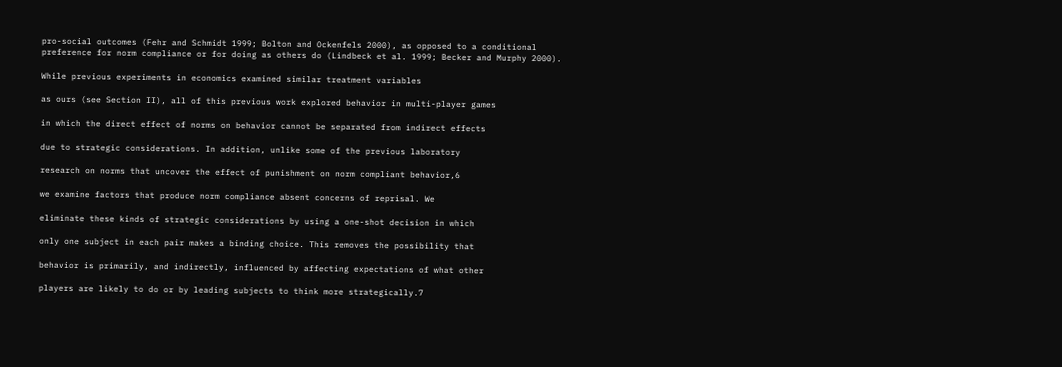pro-social outcomes (Fehr and Schmidt 1999; Bolton and Ockenfels 2000), as opposed to a conditional
preference for norm compliance or for doing as others do (Lindbeck et al. 1999; Becker and Murphy 2000).

While previous experiments in economics examined similar treatment variables

as ours (see Section II), all of this previous work explored behavior in multi-player games

in which the direct effect of norms on behavior cannot be separated from indirect effects

due to strategic considerations. In addition, unlike some of the previous laboratory

research on norms that uncover the effect of punishment on norm compliant behavior,6

we examine factors that produce norm compliance absent concerns of reprisal. We

eliminate these kinds of strategic considerations by using a one-shot decision in which

only one subject in each pair makes a binding choice. This removes the possibility that

behavior is primarily, and indirectly, influenced by affecting expectations of what other

players are likely to do or by leading subjects to think more strategically.7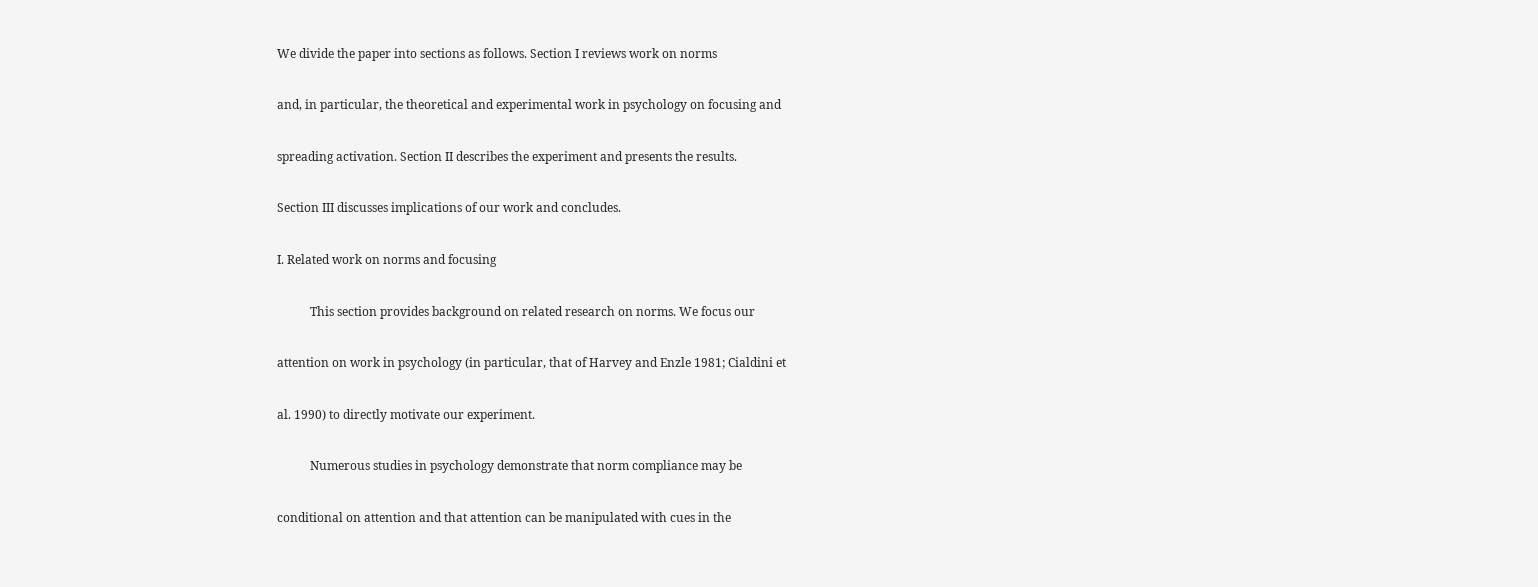We divide the paper into sections as follows. Section I reviews work on norms

and, in particular, the theoretical and experimental work in psychology on focusing and

spreading activation. Section II describes the experiment and presents the results.

Section III discusses implications of our work and concludes.

I. Related work on norms and focusing

           This section provides background on related research on norms. We focus our

attention on work in psychology (in particular, that of Harvey and Enzle 1981; Cialdini et

al. 1990) to directly motivate our experiment.

           Numerous studies in psychology demonstrate that norm compliance may be

conditional on attention and that attention can be manipulated with cues in the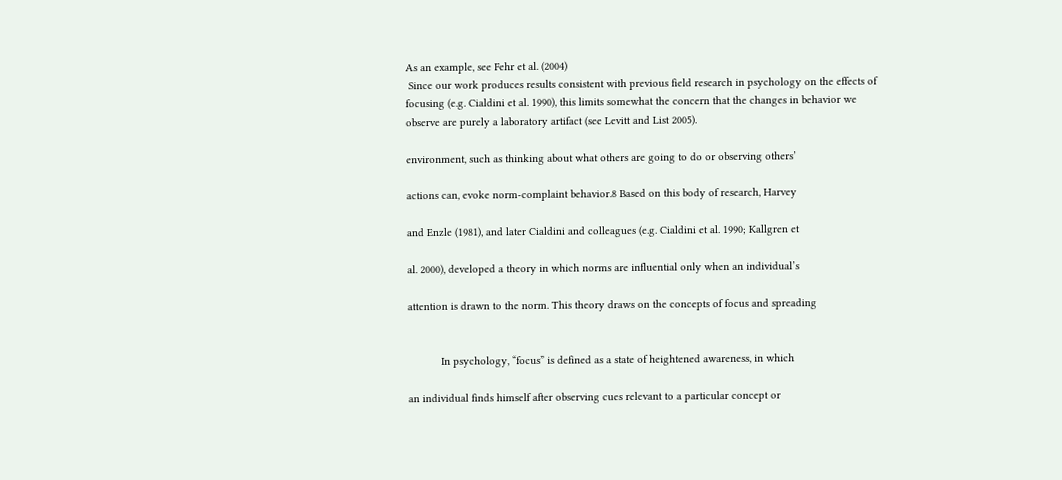As an example, see Fehr et al. (2004)
 Since our work produces results consistent with previous field research in psychology on the effects of
focusing (e.g. Cialdini et al. 1990), this limits somewhat the concern that the changes in behavior we
observe are purely a laboratory artifact (see Levitt and List 2005).

environment, such as thinking about what others are going to do or observing others’

actions can, evoke norm-complaint behavior.8 Based on this body of research, Harvey

and Enzle (1981), and later Cialdini and colleagues (e.g. Cialdini et al. 1990; Kallgren et

al. 2000), developed a theory in which norms are influential only when an individual’s

attention is drawn to the norm. This theory draws on the concepts of focus and spreading


           In psychology, “focus” is defined as a state of heightened awareness, in which

an individual finds himself after observing cues relevant to a particular concept or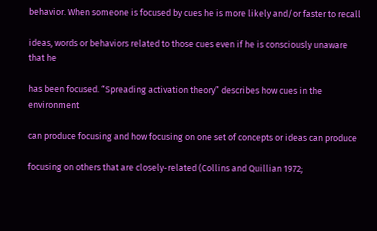behavior. When someone is focused by cues he is more likely and/or faster to recall

ideas, words or behaviors related to those cues even if he is consciously unaware that he

has been focused. “Spreading activation theory” describes how cues in the environment

can produce focusing and how focusing on one set of concepts or ideas can produce

focusing on others that are closely-related (Collins and Quillian 1972;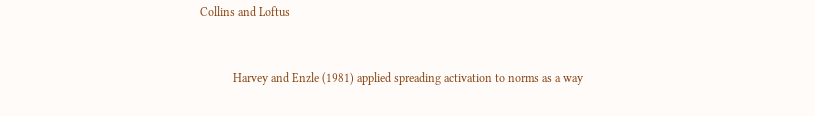Collins and Loftus


           Harvey and Enzle (1981) applied spreading activation to norms as a way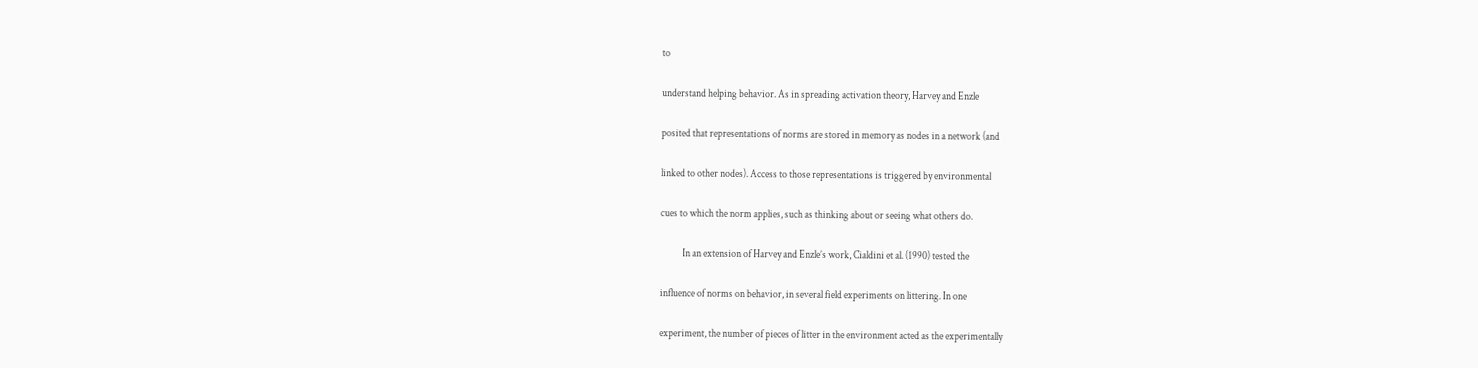to

understand helping behavior. As in spreading activation theory, Harvey and Enzle

posited that representations of norms are stored in memory as nodes in a network (and

linked to other nodes). Access to those representations is triggered by environmental

cues to which the norm applies, such as thinking about or seeing what others do.

           In an extension of Harvey and Enzle’s work, Cialdini et al. (1990) tested the

influence of norms on behavior, in several field experiments on littering. In one

experiment, the number of pieces of litter in the environment acted as the experimentally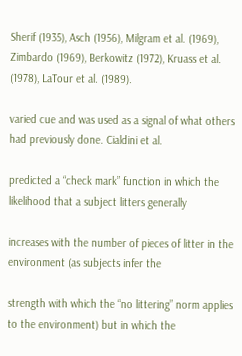Sherif (1935), Asch (1956), Milgram et al. (1969), Zimbardo (1969), Berkowitz (1972), Kruass et al.
(1978), LaTour et al. (1989).

varied cue and was used as a signal of what others had previously done. Cialdini et al.

predicted a “check mark” function in which the likelihood that a subject litters generally

increases with the number of pieces of litter in the environment (as subjects infer the

strength with which the “no littering” norm applies to the environment) but in which the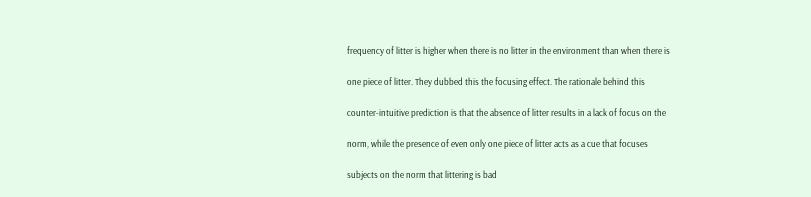frequency of litter is higher when there is no litter in the environment than when there is

one piece of litter. They dubbed this the focusing effect. The rationale behind this

counter-intuitive prediction is that the absence of litter results in a lack of focus on the

norm, while the presence of even only one piece of litter acts as a cue that focuses

subjects on the norm that littering is bad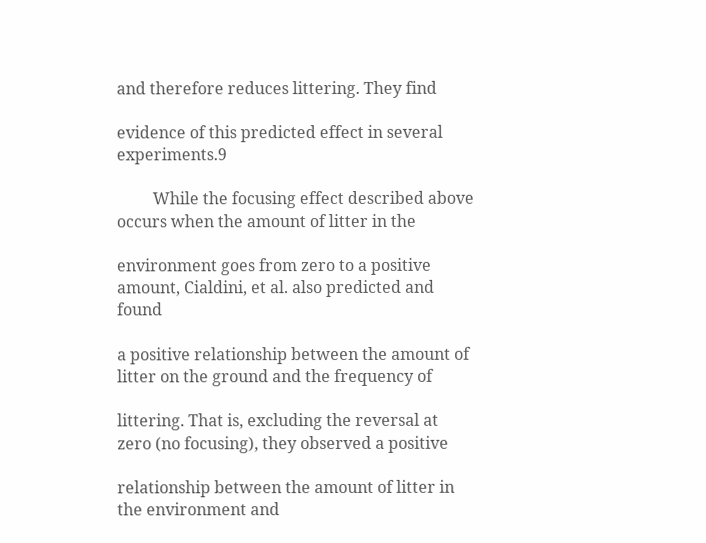and therefore reduces littering. They find

evidence of this predicted effect in several experiments.9

         While the focusing effect described above occurs when the amount of litter in the

environment goes from zero to a positive amount, Cialdini, et al. also predicted and found

a positive relationship between the amount of litter on the ground and the frequency of

littering. That is, excluding the reversal at zero (no focusing), they observed a positive

relationship between the amount of litter in the environment and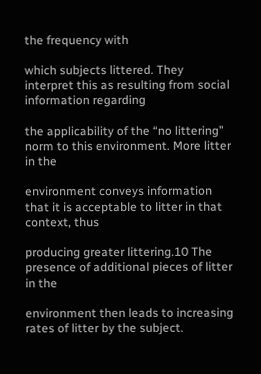the frequency with

which subjects littered. They interpret this as resulting from social information regarding

the applicability of the “no littering” norm to this environment. More litter in the

environment conveys information that it is acceptable to litter in that context, thus

producing greater littering.10 The presence of additional pieces of litter in the

environment then leads to increasing rates of litter by the subject.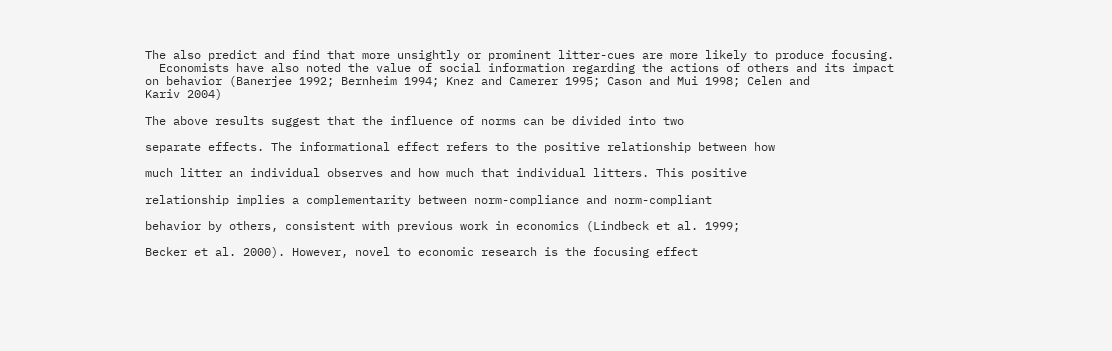The also predict and find that more unsightly or prominent litter-cues are more likely to produce focusing.
  Economists have also noted the value of social information regarding the actions of others and its impact
on behavior (Banerjee 1992; Bernheim 1994; Knez and Camerer 1995; Cason and Mui 1998; Celen and
Kariv 2004)

The above results suggest that the influence of norms can be divided into two

separate effects. The informational effect refers to the positive relationship between how

much litter an individual observes and how much that individual litters. This positive

relationship implies a complementarity between norm-compliance and norm-compliant

behavior by others, consistent with previous work in economics (Lindbeck et al. 1999;

Becker et al. 2000). However, novel to economic research is the focusing effect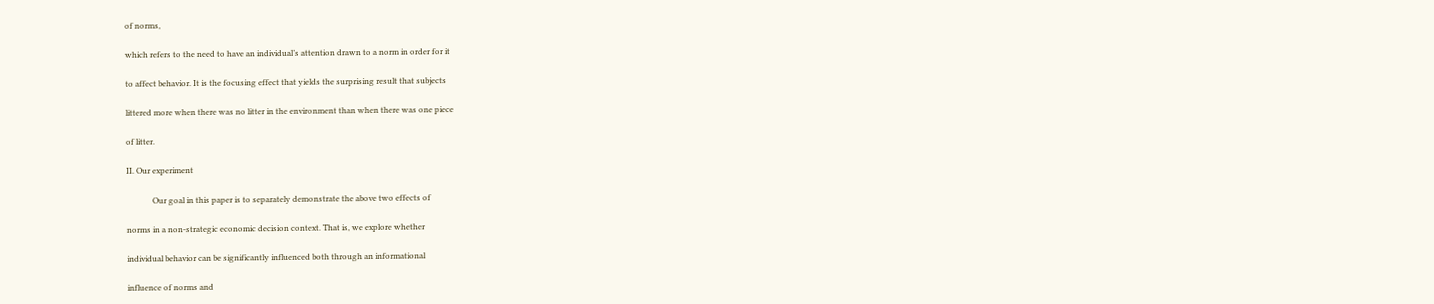of norms,

which refers to the need to have an individual’s attention drawn to a norm in order for it

to affect behavior. It is the focusing effect that yields the surprising result that subjects

littered more when there was no litter in the environment than when there was one piece

of litter.

II. Our experiment

             Our goal in this paper is to separately demonstrate the above two effects of

norms in a non-strategic economic decision context. That is, we explore whether

individual behavior can be significantly influenced both through an informational

influence of norms and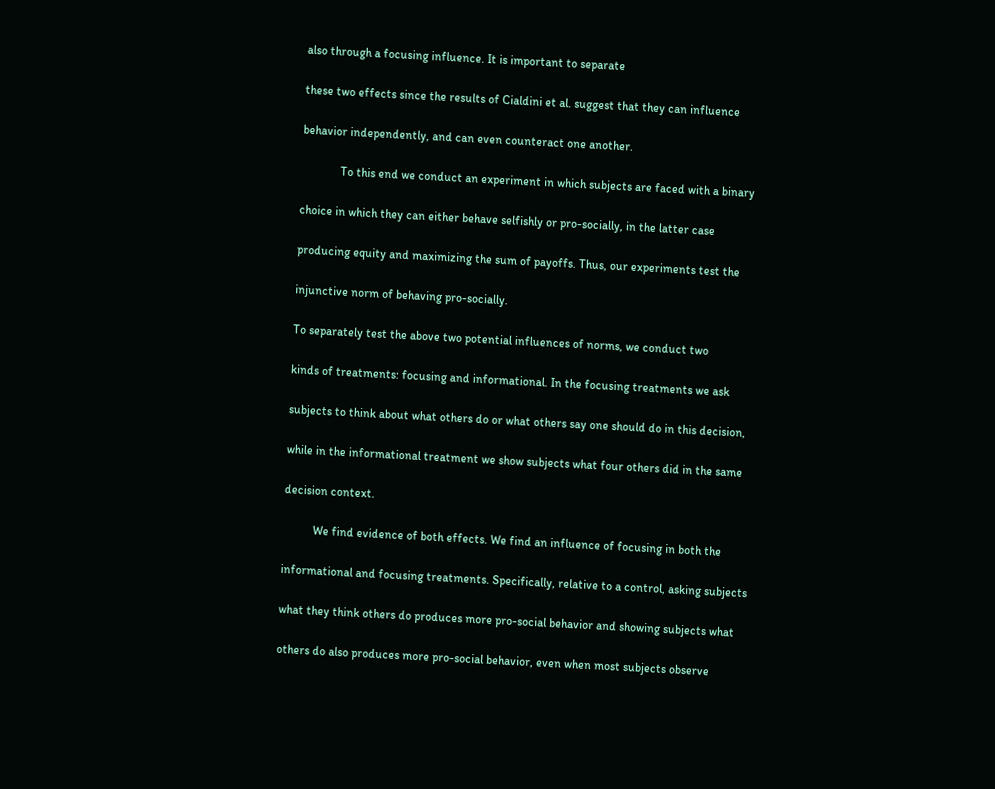also through a focusing influence. It is important to separate

these two effects since the results of Cialdini et al. suggest that they can influence

behavior independently, and can even counteract one another.

             To this end we conduct an experiment in which subjects are faced with a binary

choice in which they can either behave selfishly or pro-socially, in the latter case

producing equity and maximizing the sum of payoffs. Thus, our experiments test the

injunctive norm of behaving pro-socially.

To separately test the above two potential influences of norms, we conduct two

kinds of treatments: focusing and informational. In the focusing treatments we ask

subjects to think about what others do or what others say one should do in this decision,

while in the informational treatment we show subjects what four others did in the same

decision context.

          We find evidence of both effects. We find an influence of focusing in both the

informational and focusing treatments. Specifically, relative to a control, asking subjects

what they think others do produces more pro-social behavior and showing subjects what

others do also produces more pro-social behavior, even when most subjects observe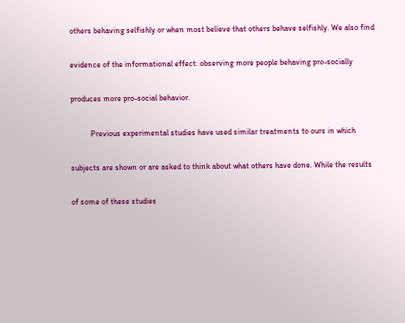others behaving selfishly or when most believe that others behave selfishly. We also find

evidence of the informational effect: observing more people behaving pro-socially

produces more pro-social behavior.

          Previous experimental studies have used similar treatments to ours in which

subjects are shown or are asked to think about what others have done. While the results

of some of these studies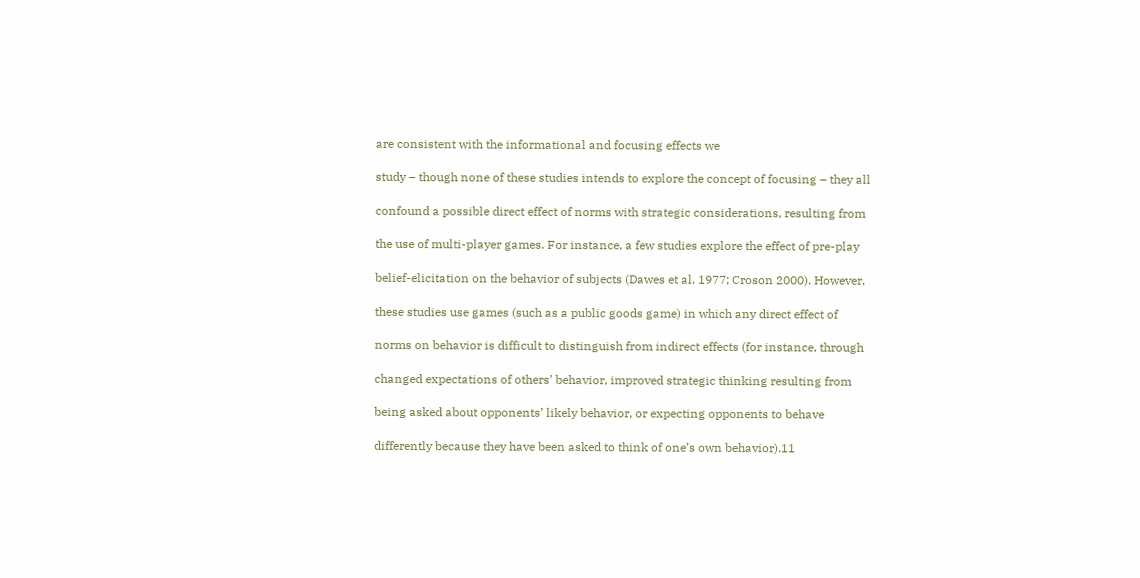are consistent with the informational and focusing effects we

study – though none of these studies intends to explore the concept of focusing – they all

confound a possible direct effect of norms with strategic considerations, resulting from

the use of multi-player games. For instance, a few studies explore the effect of pre-play

belief-elicitation on the behavior of subjects (Dawes et al. 1977; Croson 2000). However,

these studies use games (such as a public goods game) in which any direct effect of

norms on behavior is difficult to distinguish from indirect effects (for instance, through

changed expectations of others’ behavior, improved strategic thinking resulting from

being asked about opponents’ likely behavior, or expecting opponents to behave

differently because they have been asked to think of one’s own behavior).11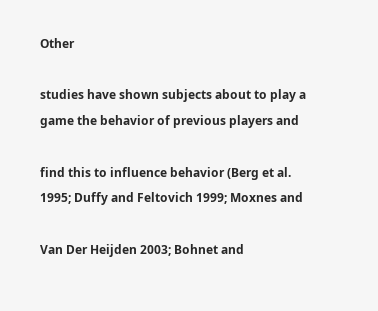Other

studies have shown subjects about to play a game the behavior of previous players and

find this to influence behavior (Berg et al. 1995; Duffy and Feltovich 1999; Moxnes and

Van Der Heijden 2003; Bohnet and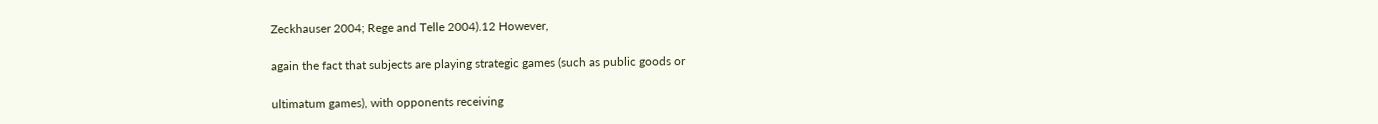Zeckhauser 2004; Rege and Telle 2004).12 However,

again the fact that subjects are playing strategic games (such as public goods or

ultimatum games), with opponents receiving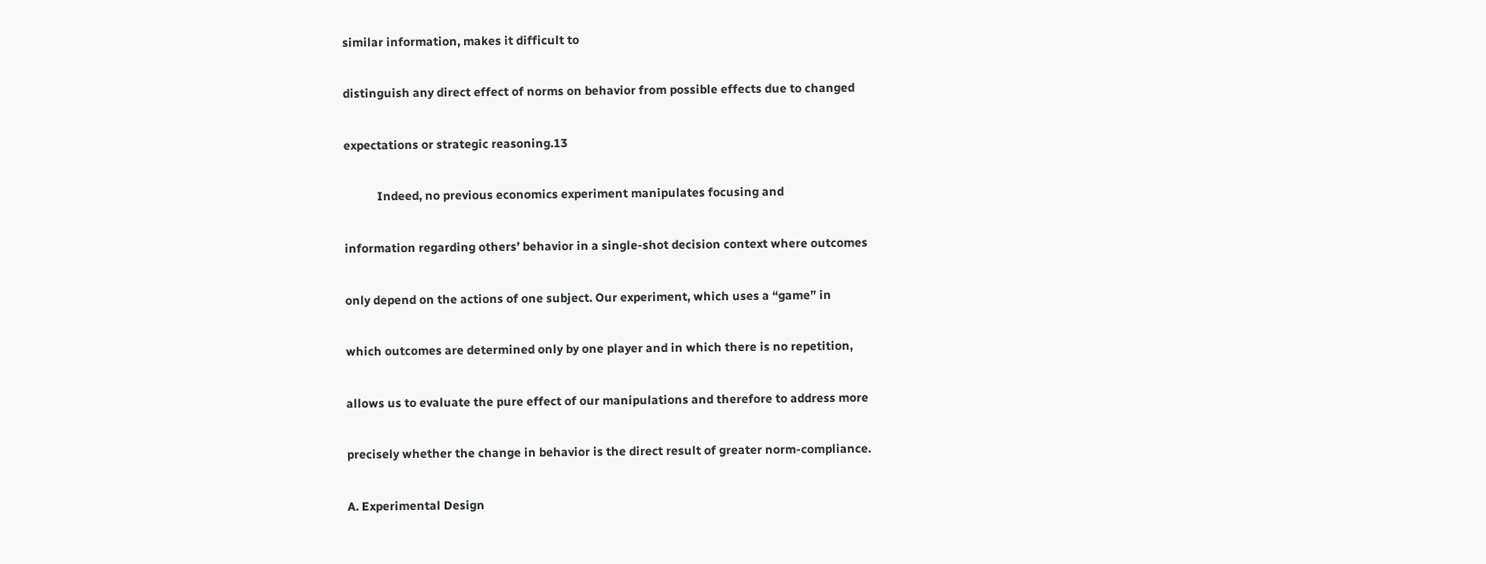similar information, makes it difficult to

distinguish any direct effect of norms on behavior from possible effects due to changed

expectations or strategic reasoning.13

           Indeed, no previous economics experiment manipulates focusing and

information regarding others’ behavior in a single-shot decision context where outcomes

only depend on the actions of one subject. Our experiment, which uses a “game” in

which outcomes are determined only by one player and in which there is no repetition,

allows us to evaluate the pure effect of our manipulations and therefore to address more

precisely whether the change in behavior is the direct result of greater norm-compliance.

A. Experimental Design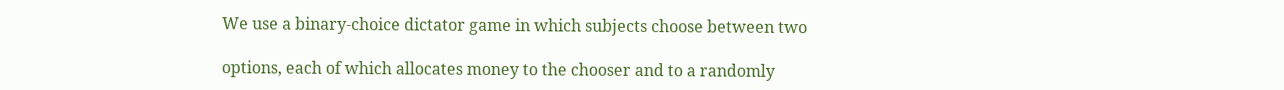We use a binary-choice dictator game in which subjects choose between two

options, each of which allocates money to the chooser and to a randomly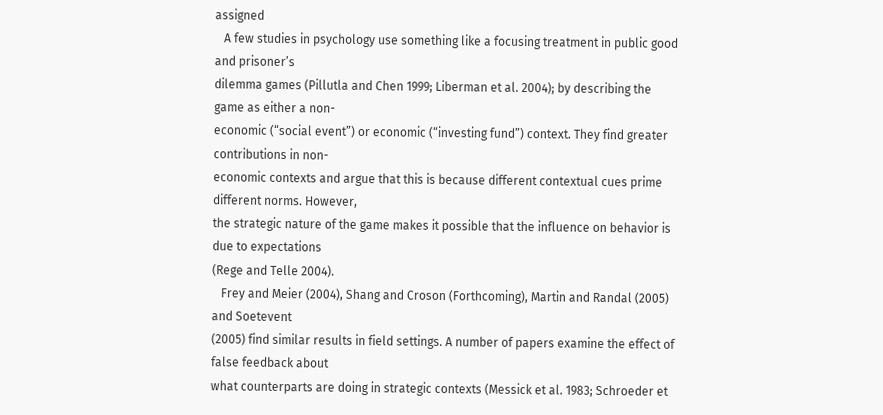assigned
   A few studies in psychology use something like a focusing treatment in public good and prisoner’s
dilemma games (Pillutla and Chen 1999; Liberman et al. 2004); by describing the game as either a non-
economic (“social event”) or economic (“investing fund”) context. They find greater contributions in non-
economic contexts and argue that this is because different contextual cues prime different norms. However,
the strategic nature of the game makes it possible that the influence on behavior is due to expectations
(Rege and Telle 2004).
   Frey and Meier (2004), Shang and Croson (Forthcoming), Martin and Randal (2005) and Soetevent
(2005) find similar results in field settings. A number of papers examine the effect of false feedback about
what counterparts are doing in strategic contexts (Messick et al. 1983; Schroeder et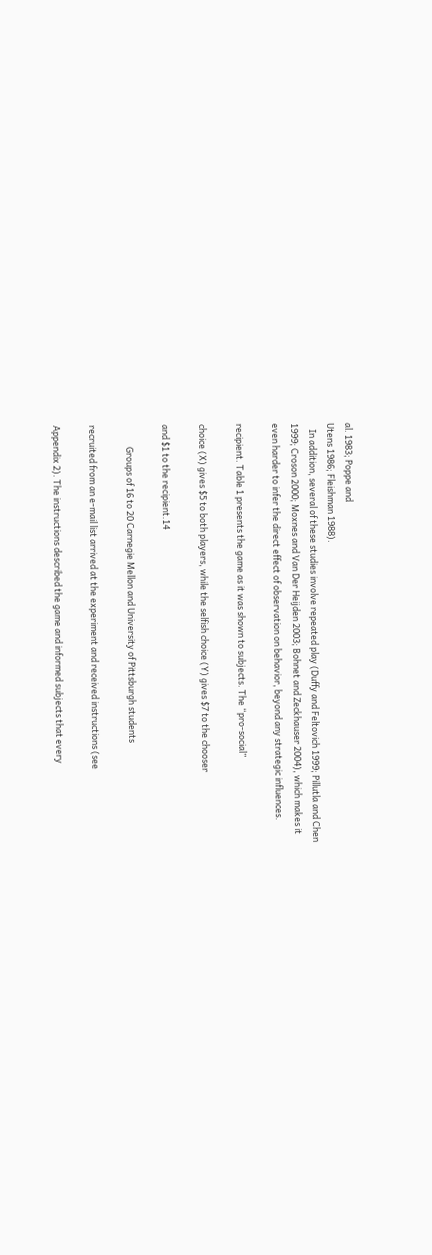al. 1983; Poppe and
Utens 1986; Fleishman 1988).
   In addition, several of these studies involve repeated play (Duffy and Feltovich 1999; Pillutla and Chen
1999; Croson 2000; Moxnes and Van Der Heijden 2003; Bohnet and Zeckhauser 2004), which makes it
even harder to infer the direct effect of observation on behavior, beyond any strategic influences.

recipient. Table 1 presents the game as it was shown to subjects. The “pro-social”

choice (X) gives $5 to both players, while the selfish choice (Y) gives $7 to the chooser

and $1 to the recipient.14

           Groups of 16 to 20 Carnegie Mellon and University of Pittsburgh students

recruited from an e-mail list arrived at the experiment and received instructions (see

Appendix 2). The instructions described the game and informed subjects that every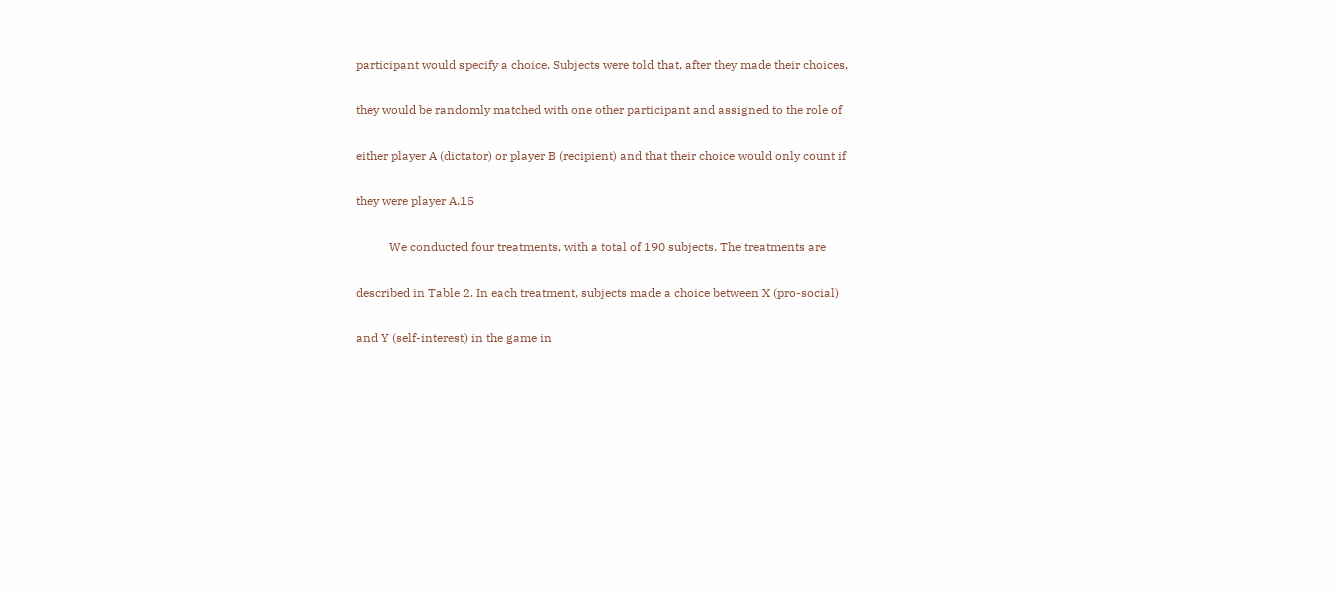participant would specify a choice. Subjects were told that, after they made their choices,

they would be randomly matched with one other participant and assigned to the role of

either player A (dictator) or player B (recipient) and that their choice would only count if

they were player A.15

           We conducted four treatments, with a total of 190 subjects. The treatments are

described in Table 2. In each treatment, subjects made a choice between X (pro-social)

and Y (self-interest) in the game in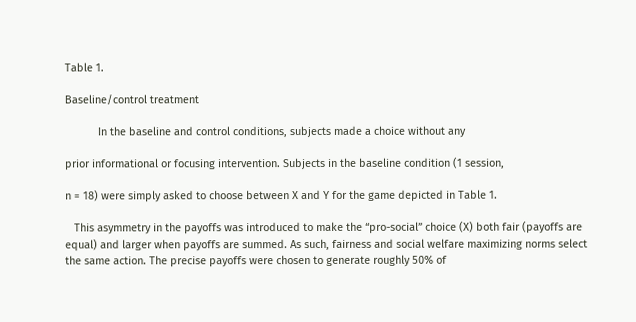Table 1.

Baseline/control treatment

           In the baseline and control conditions, subjects made a choice without any

prior informational or focusing intervention. Subjects in the baseline condition (1 session,

n = 18) were simply asked to choose between X and Y for the game depicted in Table 1.

   This asymmetry in the payoffs was introduced to make the “pro-social” choice (X) both fair (payoffs are
equal) and larger when payoffs are summed. As such, fairness and social welfare maximizing norms select
the same action. The precise payoffs were chosen to generate roughly 50% of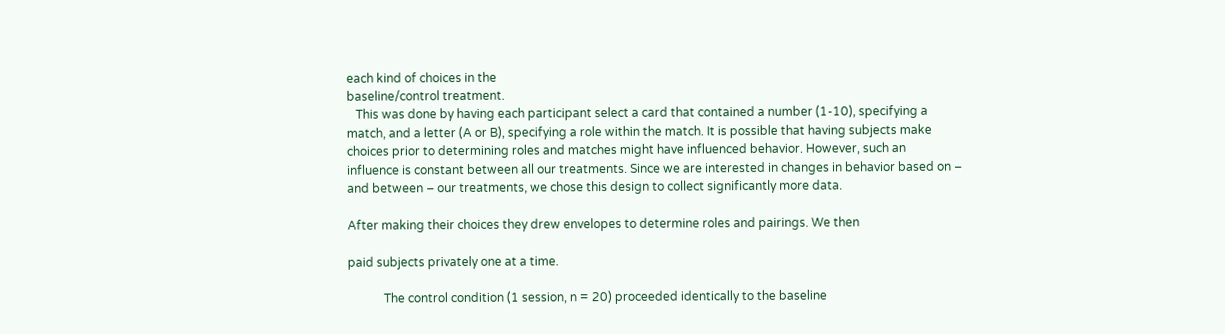each kind of choices in the
baseline/control treatment.
   This was done by having each participant select a card that contained a number (1-10), specifying a
match, and a letter (A or B), specifying a role within the match. It is possible that having subjects make
choices prior to determining roles and matches might have influenced behavior. However, such an
influence is constant between all our treatments. Since we are interested in changes in behavior based on –
and between – our treatments, we chose this design to collect significantly more data.

After making their choices they drew envelopes to determine roles and pairings. We then

paid subjects privately one at a time.

            The control condition (1 session, n = 20) proceeded identically to the baseline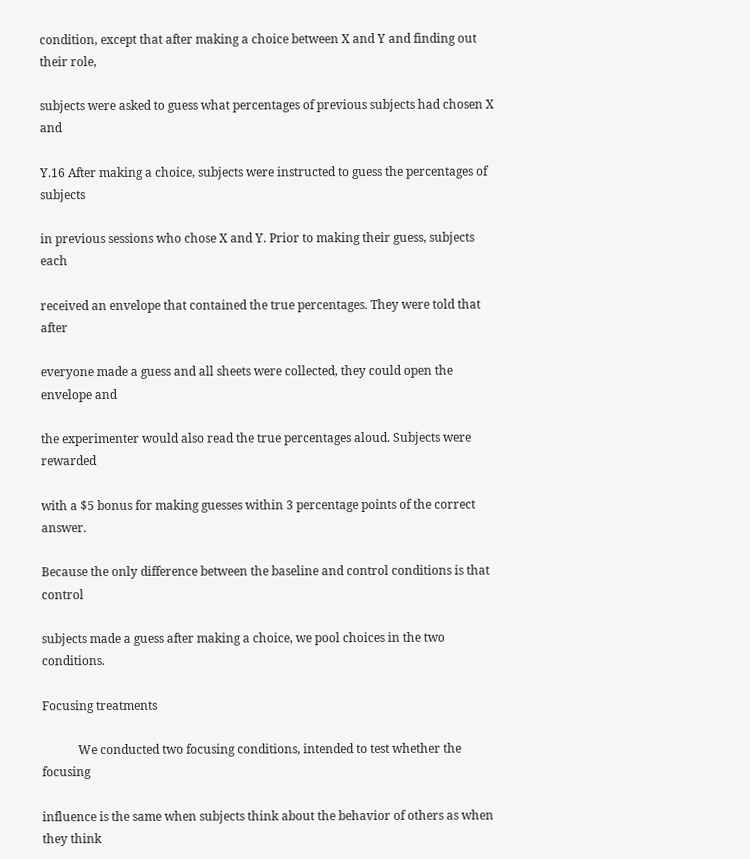condition, except that after making a choice between X and Y and finding out their role,

subjects were asked to guess what percentages of previous subjects had chosen X and

Y.16 After making a choice, subjects were instructed to guess the percentages of subjects

in previous sessions who chose X and Y. Prior to making their guess, subjects each

received an envelope that contained the true percentages. They were told that after

everyone made a guess and all sheets were collected, they could open the envelope and

the experimenter would also read the true percentages aloud. Subjects were rewarded

with a $5 bonus for making guesses within 3 percentage points of the correct answer.

Because the only difference between the baseline and control conditions is that control

subjects made a guess after making a choice, we pool choices in the two conditions.

Focusing treatments

            We conducted two focusing conditions, intended to test whether the focusing

influence is the same when subjects think about the behavior of others as when they think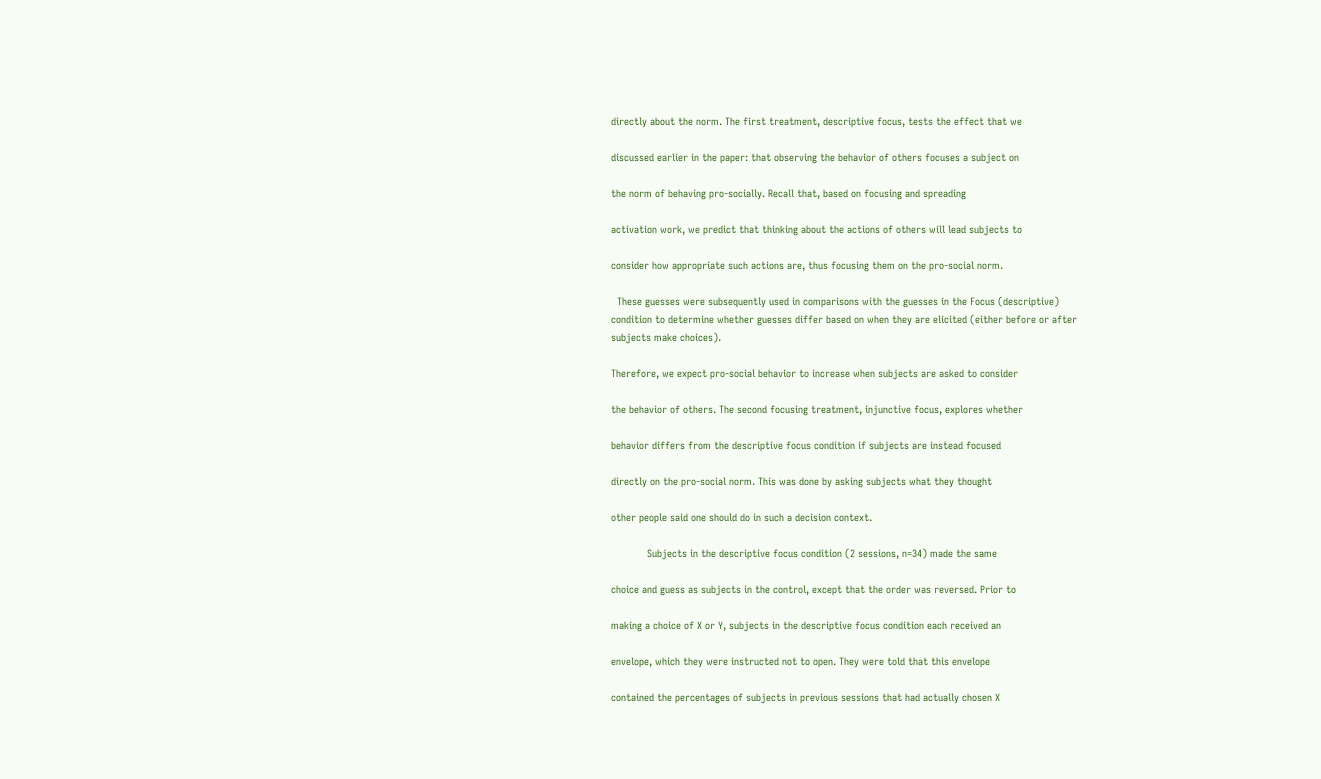directly about the norm. The first treatment, descriptive focus, tests the effect that we

discussed earlier in the paper: that observing the behavior of others focuses a subject on

the norm of behaving pro-socially. Recall that, based on focusing and spreading

activation work, we predict that thinking about the actions of others will lead subjects to

consider how appropriate such actions are, thus focusing them on the pro-social norm.

  These guesses were subsequently used in comparisons with the guesses in the Focus (descriptive)
condition to determine whether guesses differ based on when they are elicited (either before or after
subjects make choices).

Therefore, we expect pro-social behavior to increase when subjects are asked to consider

the behavior of others. The second focusing treatment, injunctive focus, explores whether

behavior differs from the descriptive focus condition if subjects are instead focused

directly on the pro-social norm. This was done by asking subjects what they thought

other people said one should do in such a decision context.

            Subjects in the descriptive focus condition (2 sessions, n=34) made the same

choice and guess as subjects in the control, except that the order was reversed. Prior to

making a choice of X or Y, subjects in the descriptive focus condition each received an

envelope, which they were instructed not to open. They were told that this envelope

contained the percentages of subjects in previous sessions that had actually chosen X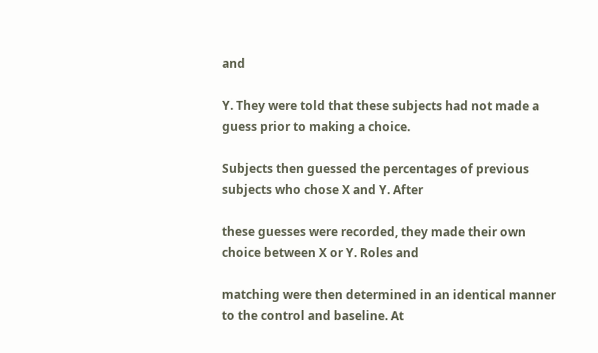and

Y. They were told that these subjects had not made a guess prior to making a choice.

Subjects then guessed the percentages of previous subjects who chose X and Y. After

these guesses were recorded, they made their own choice between X or Y. Roles and

matching were then determined in an identical manner to the control and baseline. At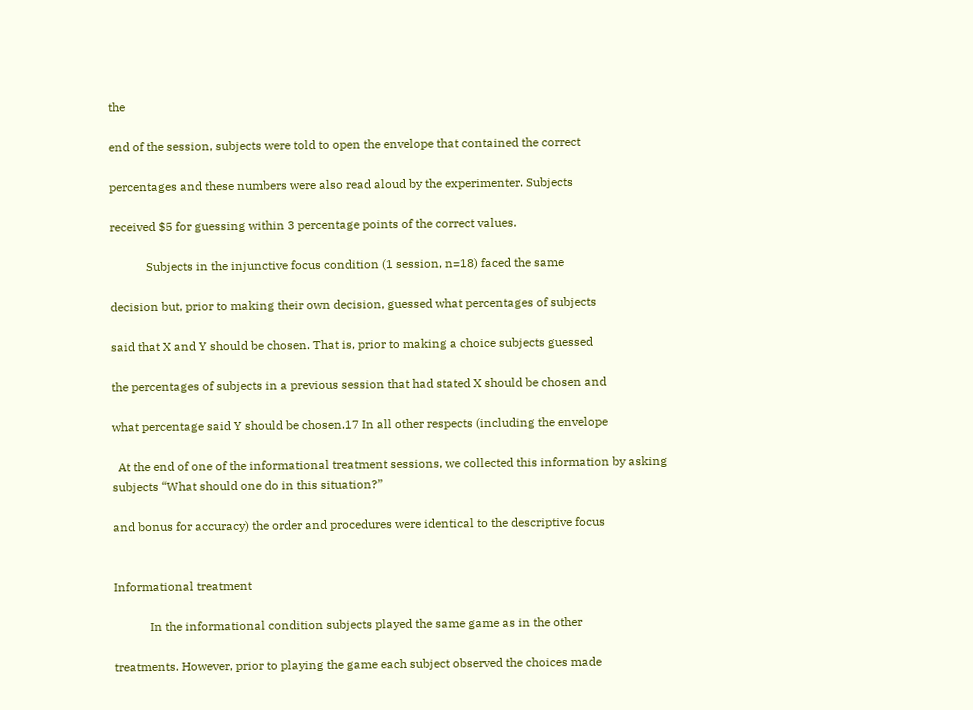the

end of the session, subjects were told to open the envelope that contained the correct

percentages and these numbers were also read aloud by the experimenter. Subjects

received $5 for guessing within 3 percentage points of the correct values.

            Subjects in the injunctive focus condition (1 session, n=18) faced the same

decision but, prior to making their own decision, guessed what percentages of subjects

said that X and Y should be chosen. That is, prior to making a choice subjects guessed

the percentages of subjects in a previous session that had stated X should be chosen and

what percentage said Y should be chosen.17 In all other respects (including the envelope

  At the end of one of the informational treatment sessions, we collected this information by asking
subjects “What should one do in this situation?”

and bonus for accuracy) the order and procedures were identical to the descriptive focus


Informational treatment

            In the informational condition subjects played the same game as in the other

treatments. However, prior to playing the game each subject observed the choices made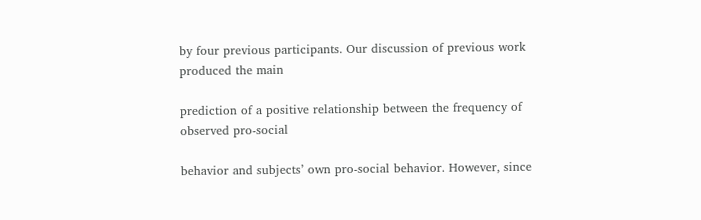by four previous participants. Our discussion of previous work produced the main

prediction of a positive relationship between the frequency of observed pro-social

behavior and subjects’ own pro-social behavior. However, since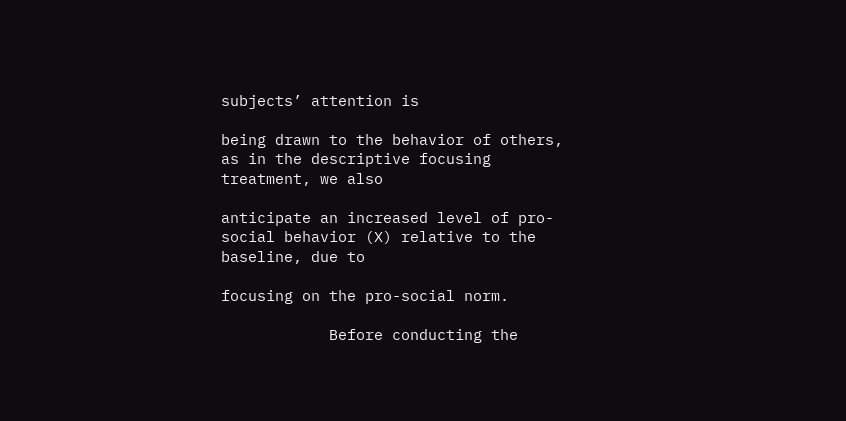subjects’ attention is

being drawn to the behavior of others, as in the descriptive focusing treatment, we also

anticipate an increased level of pro-social behavior (X) relative to the baseline, due to

focusing on the pro-social norm.

            Before conducting the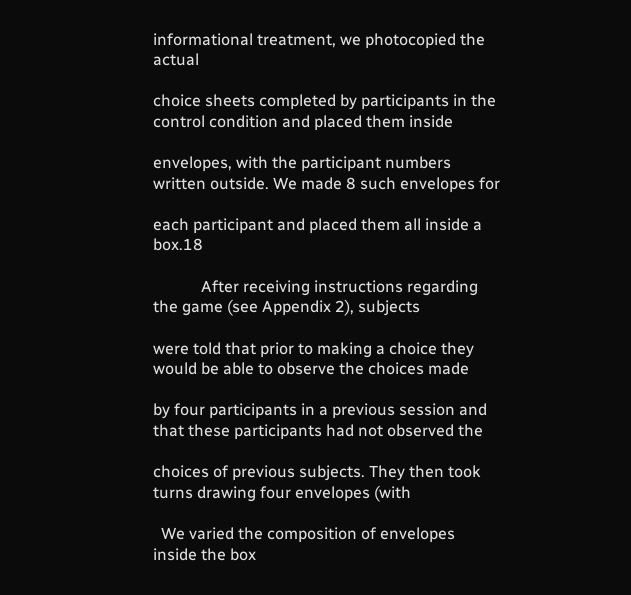informational treatment, we photocopied the actual

choice sheets completed by participants in the control condition and placed them inside

envelopes, with the participant numbers written outside. We made 8 such envelopes for

each participant and placed them all inside a box.18

            After receiving instructions regarding the game (see Appendix 2), subjects

were told that prior to making a choice they would be able to observe the choices made

by four participants in a previous session and that these participants had not observed the

choices of previous subjects. They then took turns drawing four envelopes (with

  We varied the composition of envelopes inside the box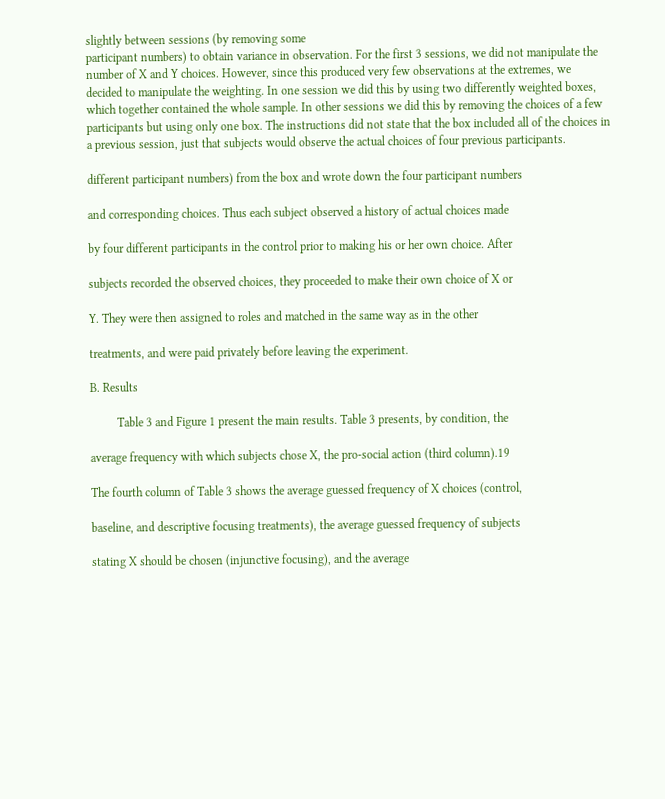slightly between sessions (by removing some
participant numbers) to obtain variance in observation. For the first 3 sessions, we did not manipulate the
number of X and Y choices. However, since this produced very few observations at the extremes, we
decided to manipulate the weighting. In one session we did this by using two differently weighted boxes,
which together contained the whole sample. In other sessions we did this by removing the choices of a few
participants but using only one box. The instructions did not state that the box included all of the choices in
a previous session, just that subjects would observe the actual choices of four previous participants.

different participant numbers) from the box and wrote down the four participant numbers

and corresponding choices. Thus each subject observed a history of actual choices made

by four different participants in the control prior to making his or her own choice. After

subjects recorded the observed choices, they proceeded to make their own choice of X or

Y. They were then assigned to roles and matched in the same way as in the other

treatments, and were paid privately before leaving the experiment.

B. Results

         Table 3 and Figure 1 present the main results. Table 3 presents, by condition, the

average frequency with which subjects chose X, the pro-social action (third column).19

The fourth column of Table 3 shows the average guessed frequency of X choices (control,

baseline, and descriptive focusing treatments), the average guessed frequency of subjects

stating X should be chosen (injunctive focusing), and the average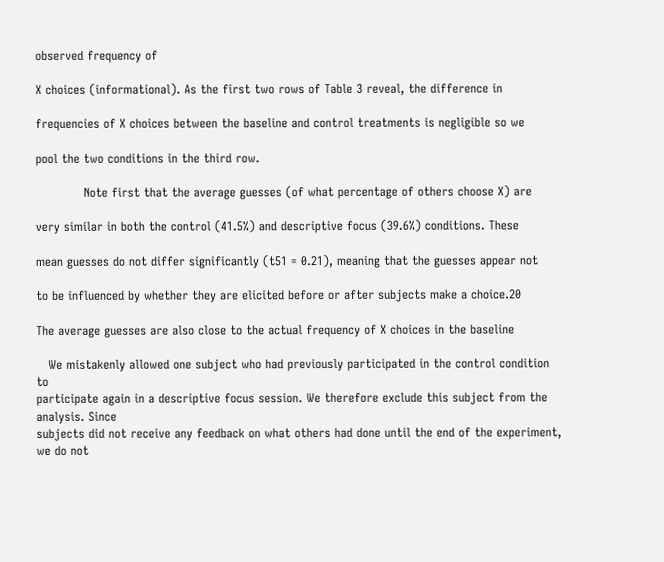observed frequency of

X choices (informational). As the first two rows of Table 3 reveal, the difference in

frequencies of X choices between the baseline and control treatments is negligible so we

pool the two conditions in the third row.

            Note first that the average guesses (of what percentage of others choose X) are

very similar in both the control (41.5%) and descriptive focus (39.6%) conditions. These

mean guesses do not differ significantly (t51 = 0.21), meaning that the guesses appear not

to be influenced by whether they are elicited before or after subjects make a choice.20

The average guesses are also close to the actual frequency of X choices in the baseline

   We mistakenly allowed one subject who had previously participated in the control condition to
participate again in a descriptive focus session. We therefore exclude this subject from the analysis. Since
subjects did not receive any feedback on what others had done until the end of the experiment, we do not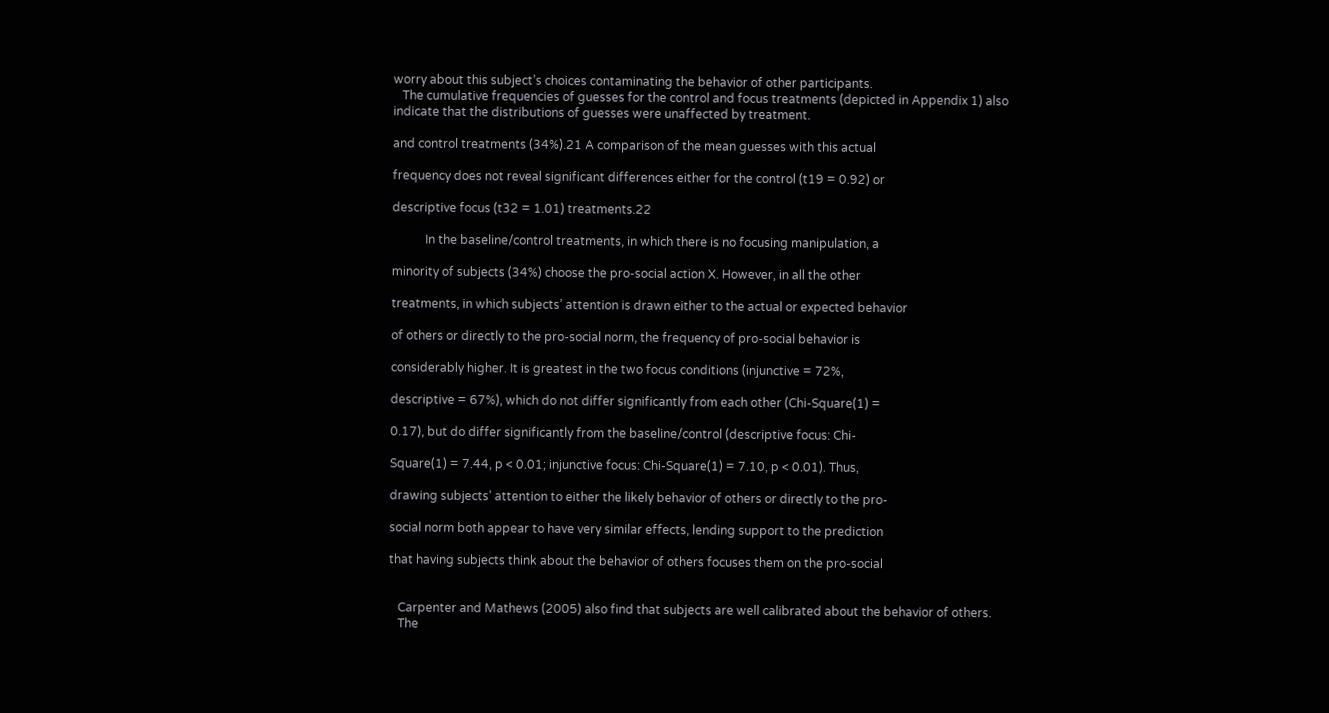worry about this subject’s choices contaminating the behavior of other participants.
   The cumulative frequencies of guesses for the control and focus treatments (depicted in Appendix 1) also
indicate that the distributions of guesses were unaffected by treatment.

and control treatments (34%).21 A comparison of the mean guesses with this actual

frequency does not reveal significant differences either for the control (t19 = 0.92) or

descriptive focus (t32 = 1.01) treatments.22

           In the baseline/control treatments, in which there is no focusing manipulation, a

minority of subjects (34%) choose the pro-social action X. However, in all the other

treatments, in which subjects’ attention is drawn either to the actual or expected behavior

of others or directly to the pro-social norm, the frequency of pro-social behavior is

considerably higher. It is greatest in the two focus conditions (injunctive = 72%,

descriptive = 67%), which do not differ significantly from each other (Chi-Square(1) =

0.17), but do differ significantly from the baseline/control (descriptive focus: Chi-

Square(1) = 7.44, p < 0.01; injunctive focus: Chi-Square(1) = 7.10, p < 0.01). Thus,

drawing subjects’ attention to either the likely behavior of others or directly to the pro-

social norm both appear to have very similar effects, lending support to the prediction

that having subjects think about the behavior of others focuses them on the pro-social


   Carpenter and Mathews (2005) also find that subjects are well calibrated about the behavior of others.
   The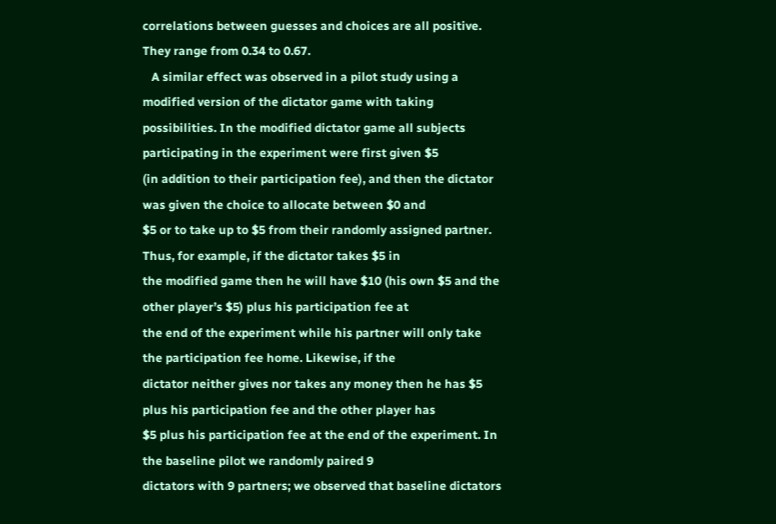correlations between guesses and choices are all positive. They range from 0.34 to 0.67.
   A similar effect was observed in a pilot study using a modified version of the dictator game with taking
possibilities. In the modified dictator game all subjects participating in the experiment were first given $5
(in addition to their participation fee), and then the dictator was given the choice to allocate between $0 and
$5 or to take up to $5 from their randomly assigned partner. Thus, for example, if the dictator takes $5 in
the modified game then he will have $10 (his own $5 and the other player’s $5) plus his participation fee at
the end of the experiment while his partner will only take the participation fee home. Likewise, if the
dictator neither gives nor takes any money then he has $5 plus his participation fee and the other player has
$5 plus his participation fee at the end of the experiment. In the baseline pilot we randomly paired 9
dictators with 9 partners; we observed that baseline dictators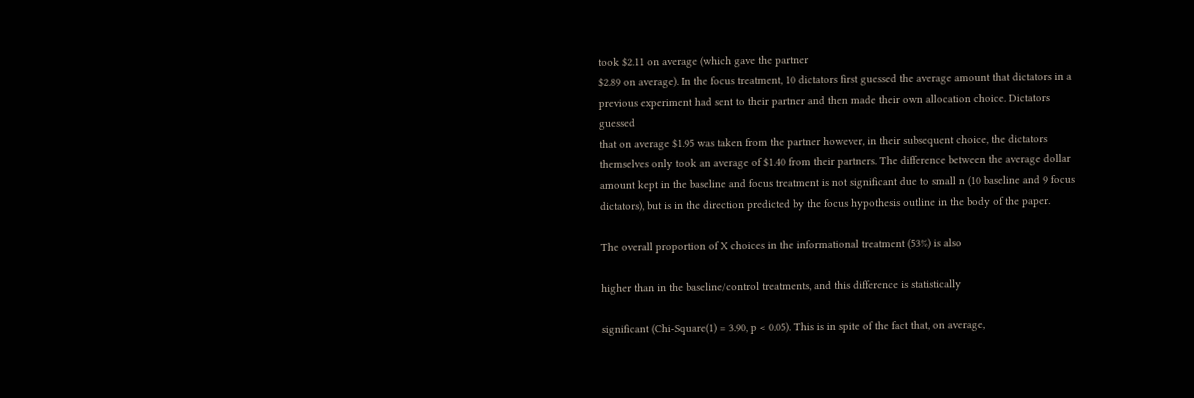took $2.11 on average (which gave the partner
$2.89 on average). In the focus treatment, 10 dictators first guessed the average amount that dictators in a
previous experiment had sent to their partner and then made their own allocation choice. Dictators guessed
that on average $1.95 was taken from the partner however, in their subsequent choice, the dictators
themselves only took an average of $1.40 from their partners. The difference between the average dollar
amount kept in the baseline and focus treatment is not significant due to small n (10 baseline and 9 focus
dictators), but is in the direction predicted by the focus hypothesis outline in the body of the paper.

The overall proportion of X choices in the informational treatment (53%) is also

higher than in the baseline/control treatments, and this difference is statistically

significant (Chi-Square(1) = 3.90, p < 0.05). This is in spite of the fact that, on average,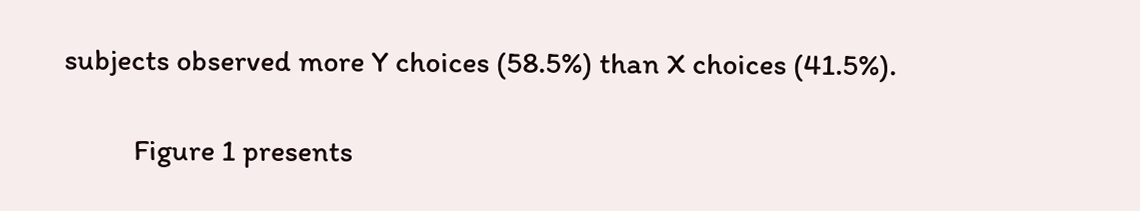subjects observed more Y choices (58.5%) than X choices (41.5%).

          Figure 1 presents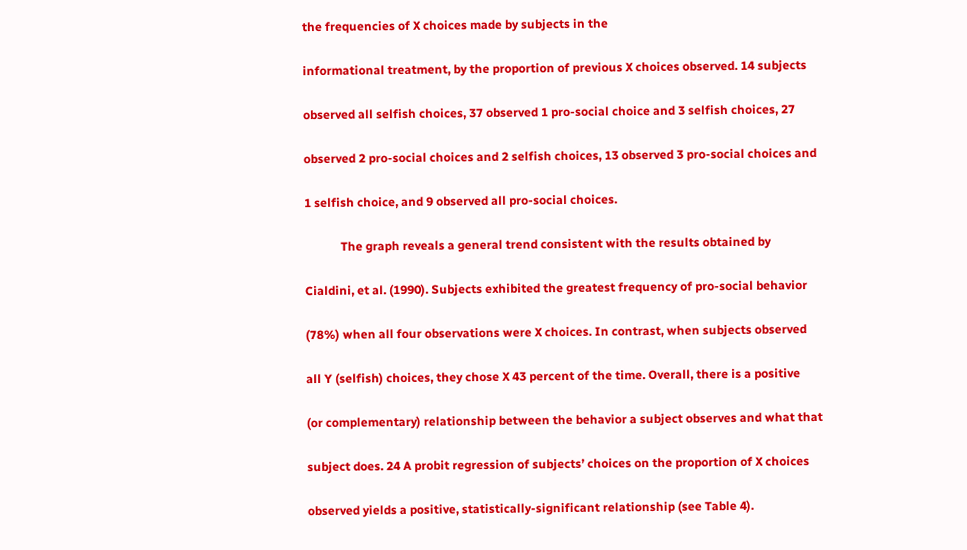the frequencies of X choices made by subjects in the

informational treatment, by the proportion of previous X choices observed. 14 subjects

observed all selfish choices, 37 observed 1 pro-social choice and 3 selfish choices, 27

observed 2 pro-social choices and 2 selfish choices, 13 observed 3 pro-social choices and

1 selfish choice, and 9 observed all pro-social choices.

            The graph reveals a general trend consistent with the results obtained by

Cialdini, et al. (1990). Subjects exhibited the greatest frequency of pro-social behavior

(78%) when all four observations were X choices. In contrast, when subjects observed

all Y (selfish) choices, they chose X 43 percent of the time. Overall, there is a positive

(or complementary) relationship between the behavior a subject observes and what that

subject does. 24 A probit regression of subjects’ choices on the proportion of X choices

observed yields a positive, statistically-significant relationship (see Table 4).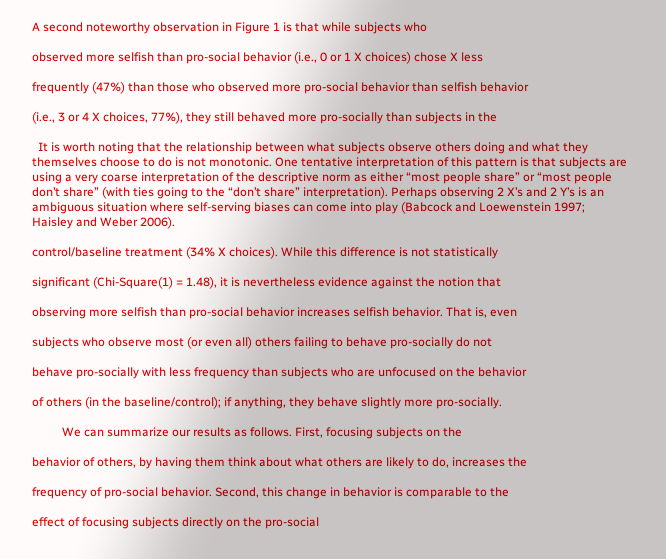A second noteworthy observation in Figure 1 is that while subjects who

observed more selfish than pro-social behavior (i.e., 0 or 1 X choices) chose X less

frequently (47%) than those who observed more pro-social behavior than selfish behavior

(i.e., 3 or 4 X choices, 77%), they still behaved more pro-socially than subjects in the

  It is worth noting that the relationship between what subjects observe others doing and what they
themselves choose to do is not monotonic. One tentative interpretation of this pattern is that subjects are
using a very coarse interpretation of the descriptive norm as either “most people share” or “most people
don’t share” (with ties going to the “don’t share” interpretation). Perhaps observing 2 X’s and 2 Y’s is an
ambiguous situation where self-serving biases can come into play (Babcock and Loewenstein 1997;
Haisley and Weber 2006).

control/baseline treatment (34% X choices). While this difference is not statistically

significant (Chi-Square(1) = 1.48), it is nevertheless evidence against the notion that

observing more selfish than pro-social behavior increases selfish behavior. That is, even

subjects who observe most (or even all) others failing to behave pro-socially do not

behave pro-socially with less frequency than subjects who are unfocused on the behavior

of others (in the baseline/control); if anything, they behave slightly more pro-socially.

          We can summarize our results as follows. First, focusing subjects on the

behavior of others, by having them think about what others are likely to do, increases the

frequency of pro-social behavior. Second, this change in behavior is comparable to the

effect of focusing subjects directly on the pro-social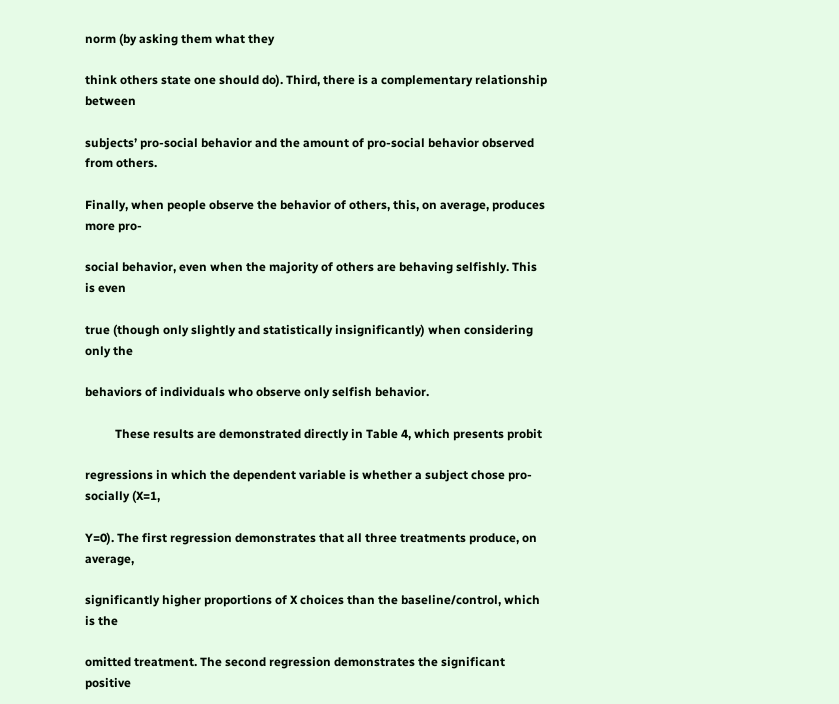norm (by asking them what they

think others state one should do). Third, there is a complementary relationship between

subjects’ pro-social behavior and the amount of pro-social behavior observed from others.

Finally, when people observe the behavior of others, this, on average, produces more pro-

social behavior, even when the majority of others are behaving selfishly. This is even

true (though only slightly and statistically insignificantly) when considering only the

behaviors of individuals who observe only selfish behavior.

          These results are demonstrated directly in Table 4, which presents probit

regressions in which the dependent variable is whether a subject chose pro-socially (X=1,

Y=0). The first regression demonstrates that all three treatments produce, on average,

significantly higher proportions of X choices than the baseline/control, which is the

omitted treatment. The second regression demonstrates the significant positive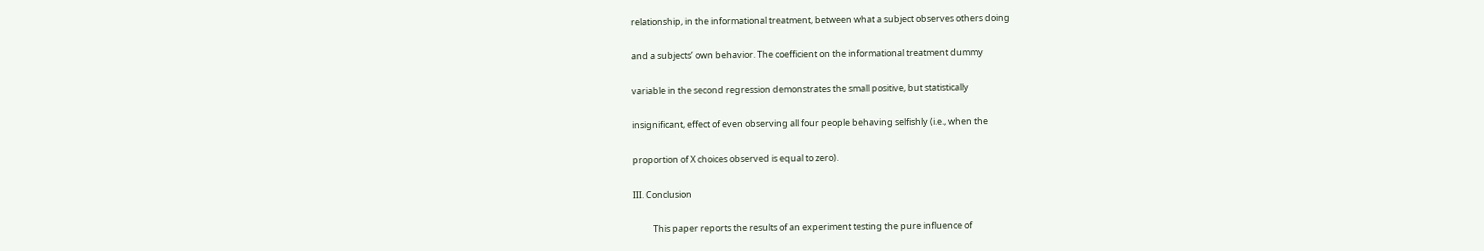relationship, in the informational treatment, between what a subject observes others doing

and a subjects’ own behavior. The coefficient on the informational treatment dummy

variable in the second regression demonstrates the small positive, but statistically

insignificant, effect of even observing all four people behaving selfishly (i.e., when the

proportion of X choices observed is equal to zero).

III. Conclusion

          This paper reports the results of an experiment testing the pure influence of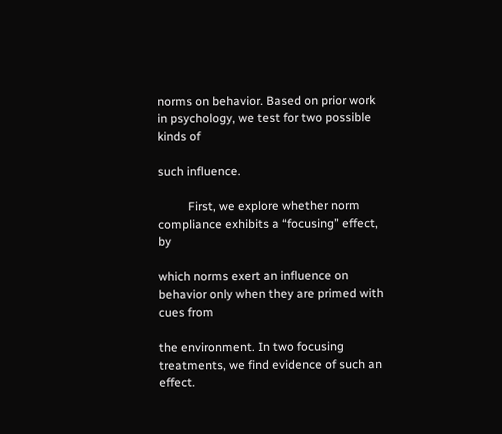norms on behavior. Based on prior work in psychology, we test for two possible kinds of

such influence.

          First, we explore whether norm compliance exhibits a “focusing” effect, by

which norms exert an influence on behavior only when they are primed with cues from

the environment. In two focusing treatments, we find evidence of such an effect.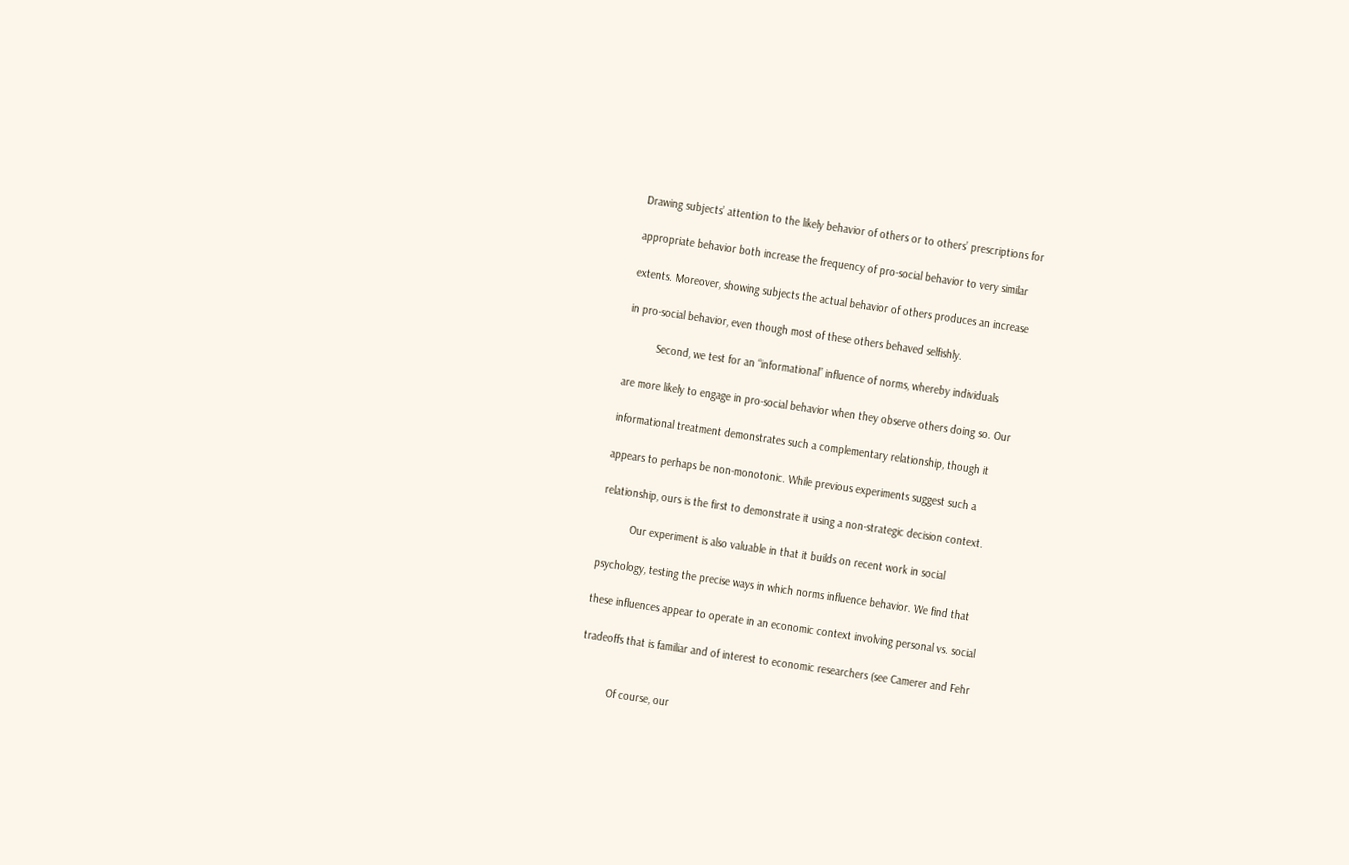Drawing subjects’ attention to the likely behavior of others or to others’ prescriptions for

appropriate behavior both increase the frequency of pro-social behavior to very similar

extents. Moreover, showing subjects the actual behavior of others produces an increase

in pro-social behavior, even though most of these others behaved selfishly.

          Second, we test for an “informational” influence of norms, whereby individuals

are more likely to engage in pro-social behavior when they observe others doing so. Our

informational treatment demonstrates such a complementary relationship, though it

appears to perhaps be non-monotonic. While previous experiments suggest such a

relationship, ours is the first to demonstrate it using a non-strategic decision context.

          Our experiment is also valuable in that it builds on recent work in social

psychology, testing the precise ways in which norms influence behavior. We find that

these influences appear to operate in an economic context involving personal vs. social

tradeoffs that is familiar and of interest to economic researchers (see Camerer and Fehr


          Of course, our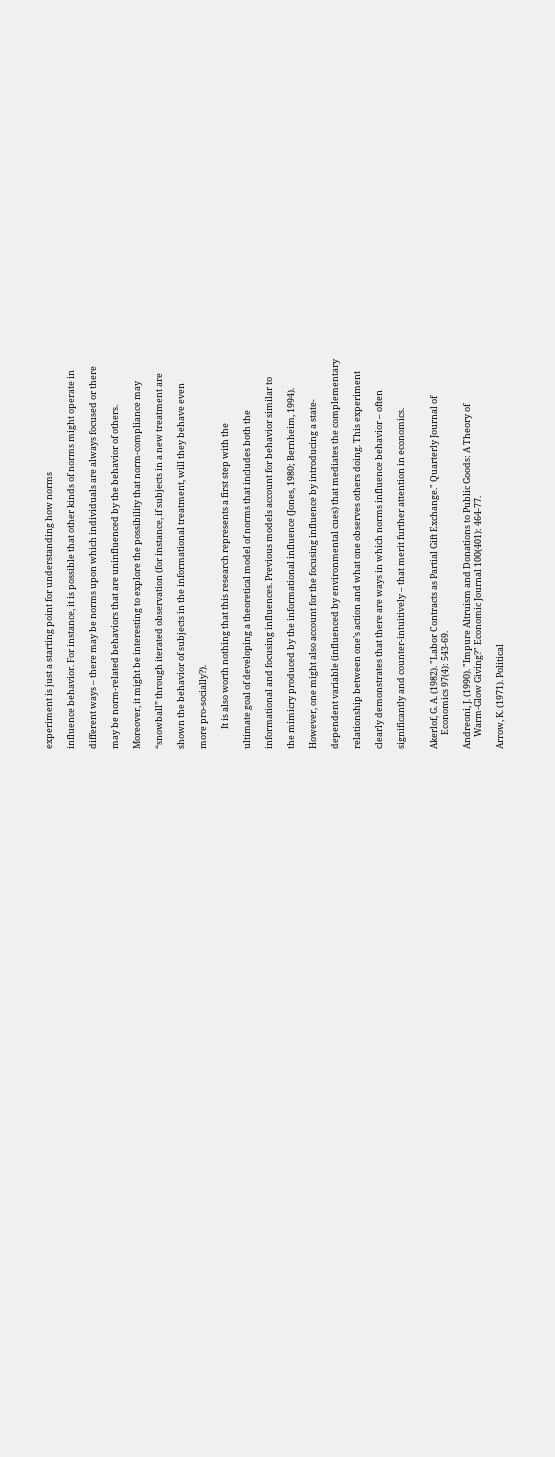experiment is just a starting point for understanding how norms

influence behavior. For instance, it is possible that other kinds of norms might operate in

different ways – there may be norms upon which individuals are always focused or there

may be norm-related behaviors that are uninfluenced by the behavior of others.

Moreover, it might be interesting to explore the possibility that norm-compliance may

“snowball” through iterated observation (for instance, if subjects in a new treatment are

shown the behavior of subjects in the informational treatment, will they behave even

more pro-socially?).

          It is also worth nothing that this research represents a first step with the

ultimate goal of developing a theoretical model of norms that includes both the

informational and focusing influences. Previous models account for behavior similar to

the mimicry produced by the informational influence (Jones, 1980; Bernheim, 1994).

However, one might also account for the focusing influence by introducing a state-

dependent variable (influenced by environmental cues) that mediates the complementary

relationship between one’s action and what one observes others doing. This experiment

clearly demonstrates that there are ways in which norms influence behavior – often

significantly and counter-intuitively – that merit further attention in economics.


Akerlof, G. A. (1982). "Labor Contracts as Partial Gift Exchange." Quarterly Journal of
       Economics 97(4): 543-69.

Andreoni, J. (1990). "Impure Altruism and Donations to Public Goods: A Theory of
      Warm-Glow Giving?" Economic Journal 100(401): 464-77.

Arrow, K. (1971). Political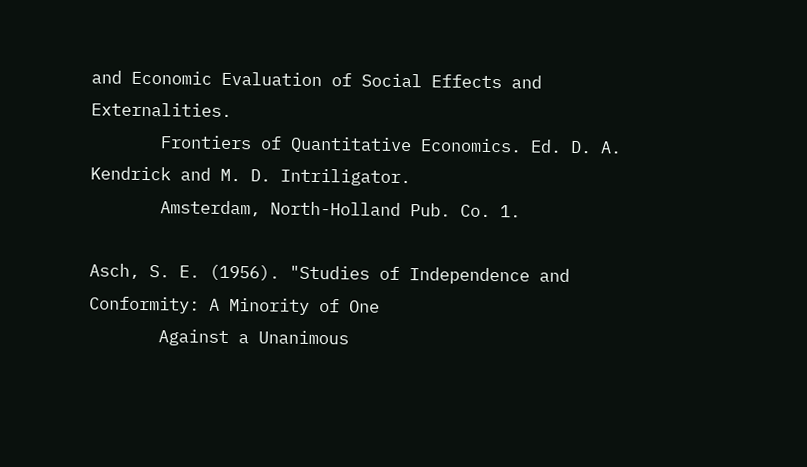and Economic Evaluation of Social Effects and Externalities.
       Frontiers of Quantitative Economics. Ed. D. A. Kendrick and M. D. Intriligator.
       Amsterdam, North-Holland Pub. Co. 1.

Asch, S. E. (1956). "Studies of Independence and Conformity: A Minority of One
       Against a Unanimous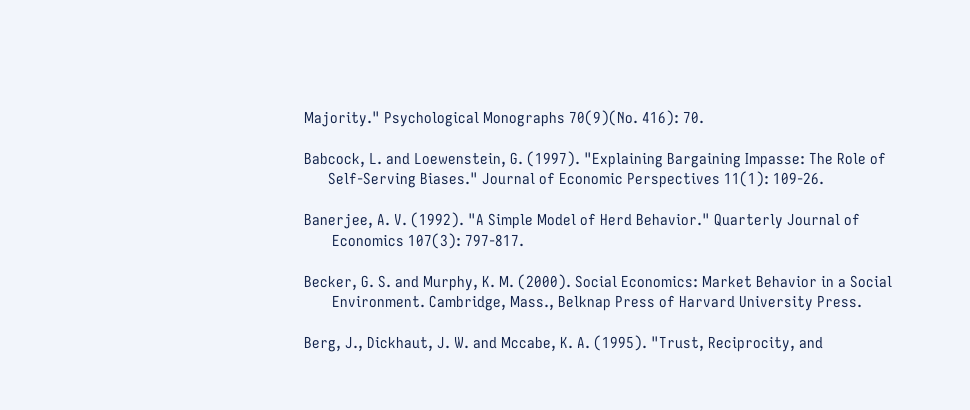Majority." Psychological Monographs 70(9)(No. 416): 70.

Babcock, L. and Loewenstein, G. (1997). "Explaining Bargaining Impasse: The Role of
      Self-Serving Biases." Journal of Economic Perspectives 11(1): 109-26.

Banerjee, A. V. (1992). "A Simple Model of Herd Behavior." Quarterly Journal of
       Economics 107(3): 797-817.

Becker, G. S. and Murphy, K. M. (2000). Social Economics: Market Behavior in a Social
       Environment. Cambridge, Mass., Belknap Press of Harvard University Press.

Berg, J., Dickhaut, J. W. and Mccabe, K. A. (1995). "Trust, Reciprocity, and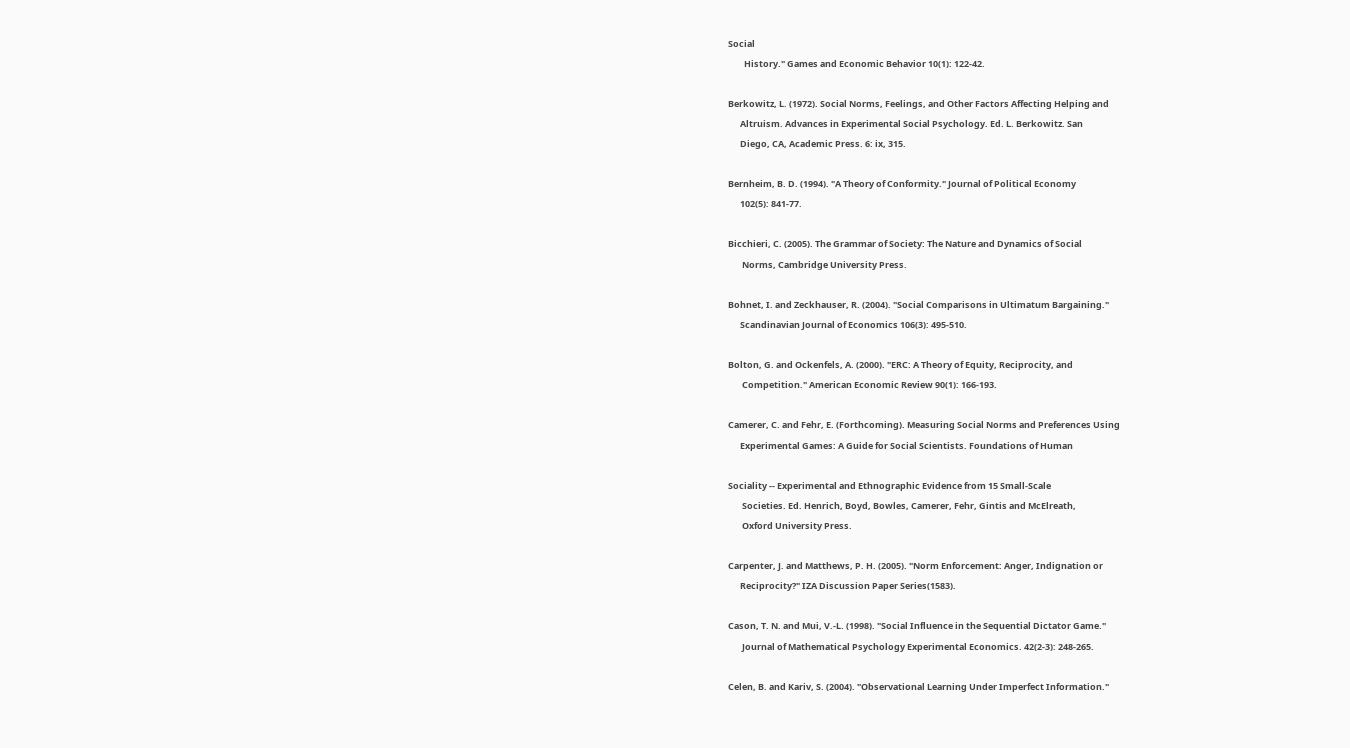Social
        History." Games and Economic Behavior 10(1): 122-42.

Berkowitz, L. (1972). Social Norms, Feelings, and Other Factors Affecting Helping and
      Altruism. Advances in Experimental Social Psychology. Ed. L. Berkowitz. San
      Diego, CA, Academic Press. 6: ix, 315.

Bernheim, B. D. (1994). "A Theory of Conformity." Journal of Political Economy
      102(5): 841-77.

Bicchieri, C. (2005). The Grammar of Society: The Nature and Dynamics of Social
       Norms, Cambridge University Press.

Bohnet, I. and Zeckhauser, R. (2004). "Social Comparisons in Ultimatum Bargaining."
      Scandinavian Journal of Economics 106(3): 495-510.

Bolton, G. and Ockenfels, A. (2000). "ERC: A Theory of Equity, Reciprocity, and
       Competition." American Economic Review 90(1): 166-193.

Camerer, C. and Fehr, E. (Forthcoming). Measuring Social Norms and Preferences Using
      Experimental Games: A Guide for Social Scientists. Foundations of Human

Sociality -- Experimental and Ethnographic Evidence from 15 Small-Scale
       Societies. Ed. Henrich, Boyd, Bowles, Camerer, Fehr, Gintis and McElreath,
       Oxford University Press.

Carpenter, J. and Matthews, P. H. (2005). "Norm Enforcement: Anger, Indignation or
      Reciprocity?" IZA Discussion Paper Series(1583).

Cason, T. N. and Mui, V.-L. (1998). "Social Influence in the Sequential Dictator Game."
       Journal of Mathematical Psychology Experimental Economics. 42(2-3): 248-265.

Celen, B. and Kariv, S. (2004). "Observational Learning Under Imperfect Information."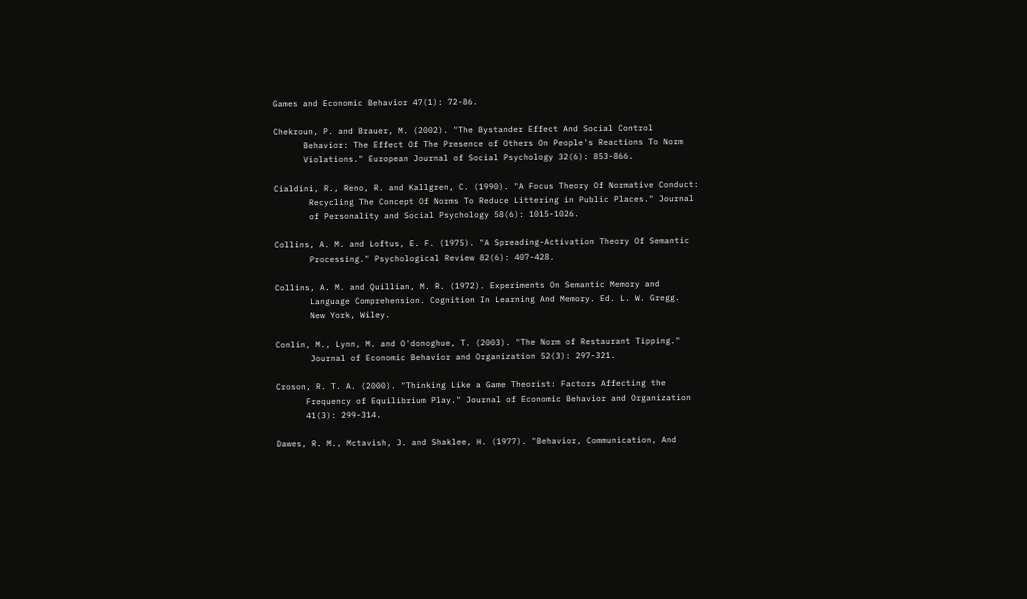Games and Economic Behavior 47(1): 72-86.

Chekroun, P. and Brauer, M. (2002). "The Bystander Effect And Social Control
      Behavior: The Effect Of The Presence of Others On People's Reactions To Norm
      Violations." European Journal of Social Psychology 32(6): 853-866.

Cialdini, R., Reno, R. and Kallgren, C. (1990). "A Focus Theory Of Normative Conduct:
       Recycling The Concept Of Norms To Reduce Littering in Public Places." Journal
       of Personality and Social Psychology 58(6): 1015-1026.

Collins, A. M. and Loftus, E. F. (1975). "A Spreading-Activation Theory Of Semantic
       Processing." Psychological Review 82(6): 407-428.

Collins, A. M. and Quillian, M. R. (1972). Experiments On Semantic Memory and
       Language Comprehension. Cognition In Learning And Memory. Ed. L. W. Gregg.
       New York, Wiley.

Conlin, M., Lynn, M. and O'donoghue, T. (2003). "The Norm of Restaurant Tipping."
       Journal of Economic Behavior and Organization 52(3): 297-321.

Croson, R. T. A. (2000). "Thinking Like a Game Theorist: Factors Affecting the
      Frequency of Equilibrium Play." Journal of Economic Behavior and Organization
      41(3): 299-314.

Dawes, R. M., Mctavish, J. and Shaklee, H. (1977). "Behavior, Communication, And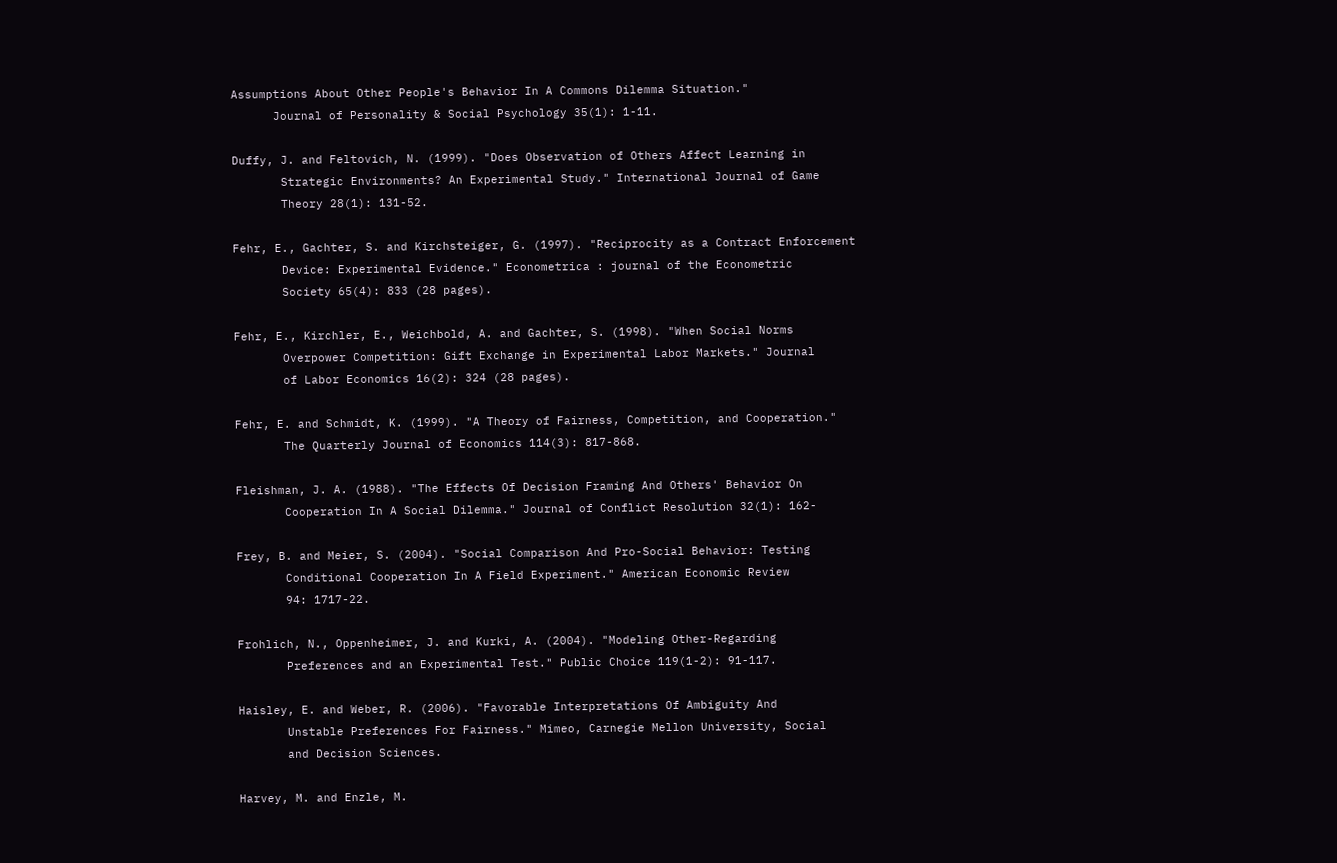Assumptions About Other People's Behavior In A Commons Dilemma Situation."
      Journal of Personality & Social Psychology 35(1): 1-11.

Duffy, J. and Feltovich, N. (1999). "Does Observation of Others Affect Learning in
       Strategic Environments? An Experimental Study." International Journal of Game
       Theory 28(1): 131-52.

Fehr, E., Gachter, S. and Kirchsteiger, G. (1997). "Reciprocity as a Contract Enforcement
       Device: Experimental Evidence." Econometrica : journal of the Econometric
       Society 65(4): 833 (28 pages).

Fehr, E., Kirchler, E., Weichbold, A. and Gachter, S. (1998). "When Social Norms
       Overpower Competition: Gift Exchange in Experimental Labor Markets." Journal
       of Labor Economics 16(2): 324 (28 pages).

Fehr, E. and Schmidt, K. (1999). "A Theory of Fairness, Competition, and Cooperation."
       The Quarterly Journal of Economics 114(3): 817-868.

Fleishman, J. A. (1988). "The Effects Of Decision Framing And Others' Behavior On
       Cooperation In A Social Dilemma." Journal of Conflict Resolution 32(1): 162-

Frey, B. and Meier, S. (2004). "Social Comparison And Pro-Social Behavior: Testing
       Conditional Cooperation In A Field Experiment." American Economic Review
       94: 1717-22.

Frohlich, N., Oppenheimer, J. and Kurki, A. (2004). "Modeling Other-Regarding
       Preferences and an Experimental Test." Public Choice 119(1-2): 91-117.

Haisley, E. and Weber, R. (2006). "Favorable Interpretations Of Ambiguity And
       Unstable Preferences For Fairness." Mimeo, Carnegie Mellon University, Social
       and Decision Sciences.

Harvey, M. and Enzle, M.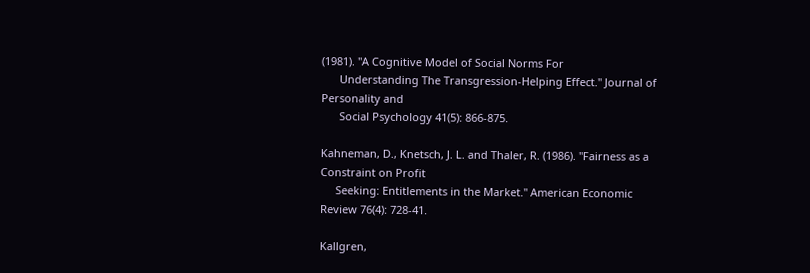(1981). "A Cognitive Model of Social Norms For
      Understanding The Transgression-Helping Effect." Journal of Personality and
      Social Psychology 41(5): 866-875.

Kahneman, D., Knetsch, J. L. and Thaler, R. (1986). "Fairness as a Constraint on Profit
     Seeking: Entitlements in the Market." American Economic Review 76(4): 728-41.

Kallgren,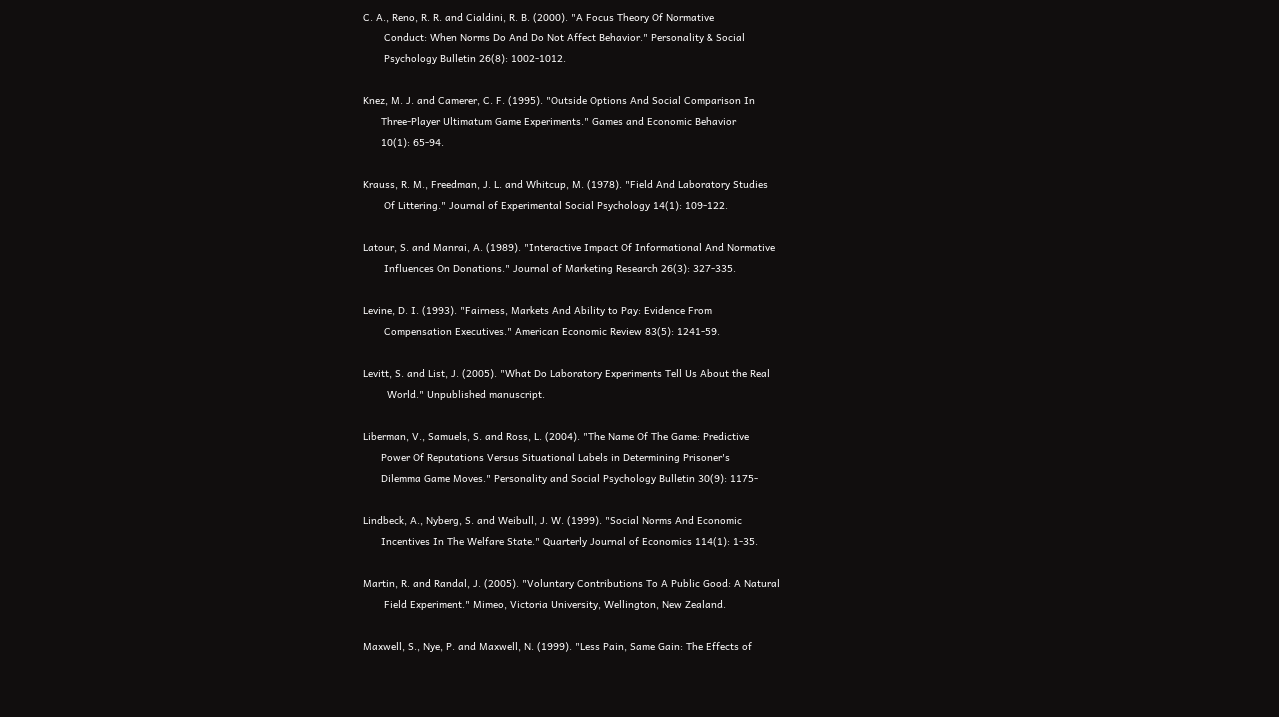C. A., Reno, R. R. and Cialdini, R. B. (2000). "A Focus Theory Of Normative
       Conduct: When Norms Do And Do Not Affect Behavior." Personality & Social
       Psychology Bulletin 26(8): 1002-1012.

Knez, M. J. and Camerer, C. F. (1995). "Outside Options And Social Comparison In
      Three-Player Ultimatum Game Experiments." Games and Economic Behavior
      10(1): 65-94.

Krauss, R. M., Freedman, J. L. and Whitcup, M. (1978). "Field And Laboratory Studies
       Of Littering." Journal of Experimental Social Psychology 14(1): 109-122.

Latour, S. and Manrai, A. (1989). "Interactive Impact Of Informational And Normative
       Influences On Donations." Journal of Marketing Research 26(3): 327-335.

Levine, D. I. (1993). "Fairness, Markets And Ability to Pay: Evidence From
       Compensation Executives." American Economic Review 83(5): 1241-59.

Levitt, S. and List, J. (2005). "What Do Laboratory Experiments Tell Us About the Real
        World." Unpublished manuscript.

Liberman, V., Samuels, S. and Ross, L. (2004). "The Name Of The Game: Predictive
      Power Of Reputations Versus Situational Labels in Determining Prisoner's
      Dilemma Game Moves." Personality and Social Psychology Bulletin 30(9): 1175-

Lindbeck, A., Nyberg, S. and Weibull, J. W. (1999). "Social Norms And Economic
      Incentives In The Welfare State." Quarterly Journal of Economics 114(1): 1-35.

Martin, R. and Randal, J. (2005). "Voluntary Contributions To A Public Good: A Natural
       Field Experiment." Mimeo, Victoria University, Wellington, New Zealand.

Maxwell, S., Nye, P. and Maxwell, N. (1999). "Less Pain, Same Gain: The Effects of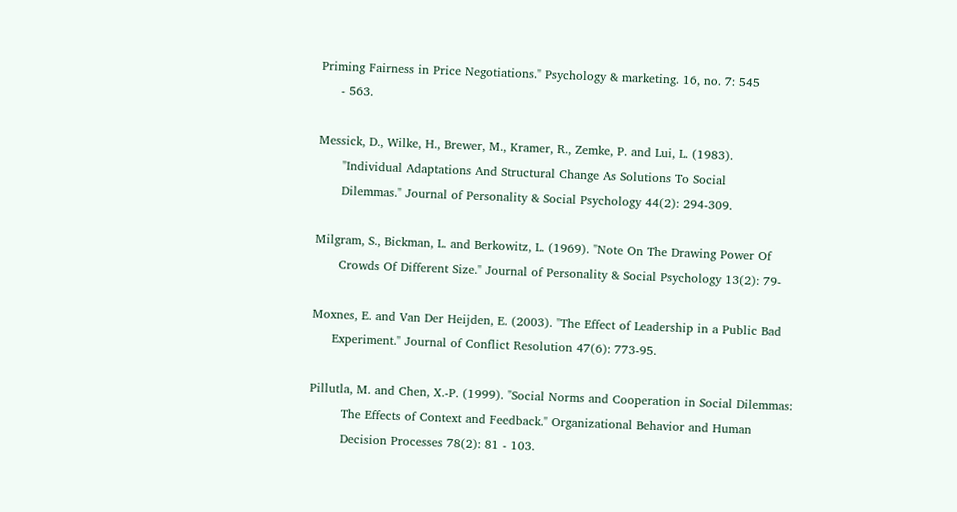Priming Fairness in Price Negotiations." Psychology & marketing. 16, no. 7: 545
     - 563.

Messick, D., Wilke, H., Brewer, M., Kramer, R., Zemke, P. and Lui, L. (1983).
      "Individual Adaptations And Structural Change As Solutions To Social
      Dilemmas." Journal of Personality & Social Psychology 44(2): 294-309.

Milgram, S., Bickman, L. and Berkowitz, L. (1969). "Note On The Drawing Power Of
      Crowds Of Different Size." Journal of Personality & Social Psychology 13(2): 79-

Moxnes, E. and Van Der Heijden, E. (2003). "The Effect of Leadership in a Public Bad
     Experiment." Journal of Conflict Resolution 47(6): 773-95.

Pillutla, M. and Chen, X.-P. (1999). "Social Norms and Cooperation in Social Dilemmas:
        The Effects of Context and Feedback." Organizational Behavior and Human
        Decision Processes 78(2): 81 - 103.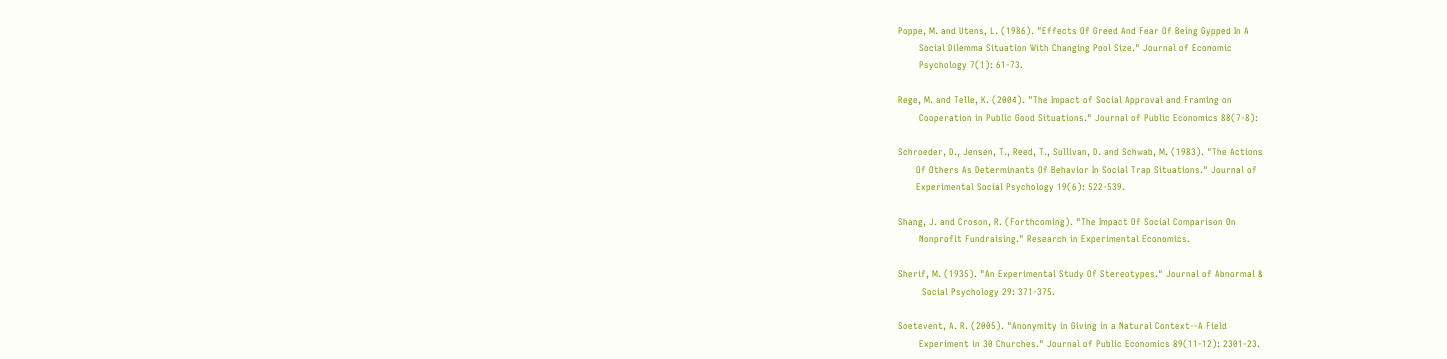Poppe, M. and Utens, L. (1986). "Effects Of Greed And Fear Of Being Gypped In A
       Social Dilemma Situation With Changing Pool Size." Journal of Economic
       Psychology 7(1): 61-73.

Rege, M. and Telle, K. (2004). "The Impact of Social Approval and Framing on
       Cooperation in Public Good Situations." Journal of Public Economics 88(7-8):

Schroeder, D., Jensen, T., Reed, T., Sullivan, D. and Schwab, M. (1983). "The Actions
      Of Others As Determinants Of Behavior In Social Trap Situations." Journal of
      Experimental Social Psychology 19(6): 522-539.

Shang, J. and Croson, R. (Forthcoming). "The Impact Of Social Comparison On
       Nonprofit Fundraising." Research in Experimental Economics.

Sherif, M. (1935). "An Experimental Study Of Stereotypes." Journal of Abnormal &
        Social Psychology 29: 371-375.

Soetevent, A. R. (2005). "Anonymity in Giving in a Natural Context--A Field
       Experiment in 30 Churches." Journal of Public Economics 89(11-12): 2301-23.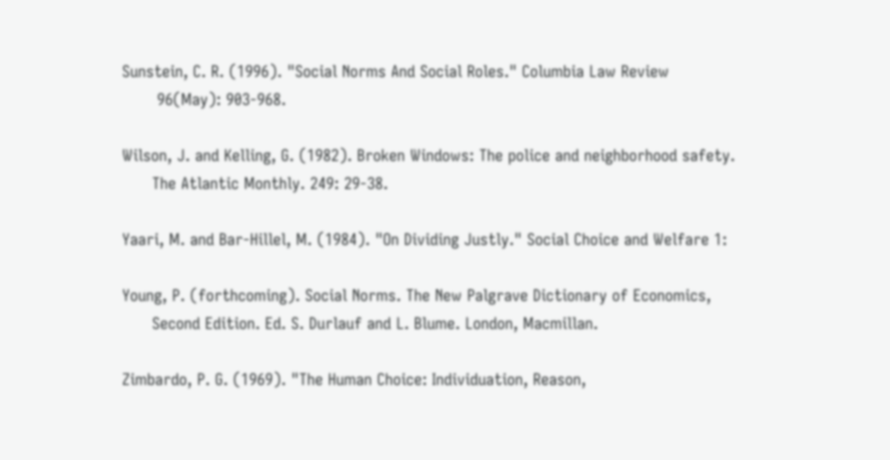Sunstein, C. R. (1996). "Social Norms And Social Roles." Columbia Law Review
       96(May): 903-968.

Wilson, J. and Kelling, G. (1982). Broken Windows: The police and neighborhood safety.
      The Atlantic Monthly. 249: 29-38.

Yaari, M. and Bar-Hillel, M. (1984). "On Dividing Justly." Social Choice and Welfare 1:

Young, P. (forthcoming). Social Norms. The New Palgrave Dictionary of Economics,
      Second Edition. Ed. S. Durlauf and L. Blume. London, Macmillan.

Zimbardo, P. G. (1969). "The Human Choice: Individuation, Reason,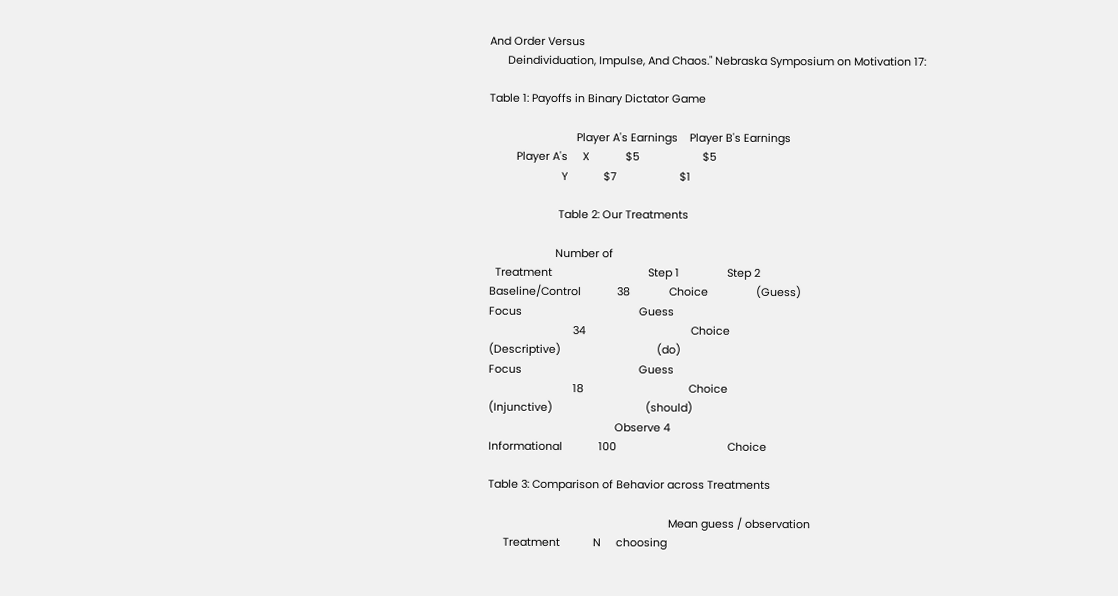And Order Versus
      Deindividuation, Impulse, And Chaos." Nebraska Symposium on Motivation 17:

Table 1: Payoffs in Binary Dictator Game

                             Player A's Earnings    Player B's Earnings
         Player A's     X            $5                     $5
                        Y            $7                     $1

                       Table 2: Our Treatments

                      Number of
  Treatment                                Step 1                Step 2
Baseline/Control            38             Choice                (Guess)
Focus                                       Guess
                            34                                   Choice
(Descriptive)                                (do)
Focus                                       Guess
                            18                                   Choice
(Injunctive)                               (should)
                                          Observe 4
Informational            100                                     Choice

Table 3: Comparison of Behavior across Treatments

                                                            Mean guess / observation
     Treatment           N     choosing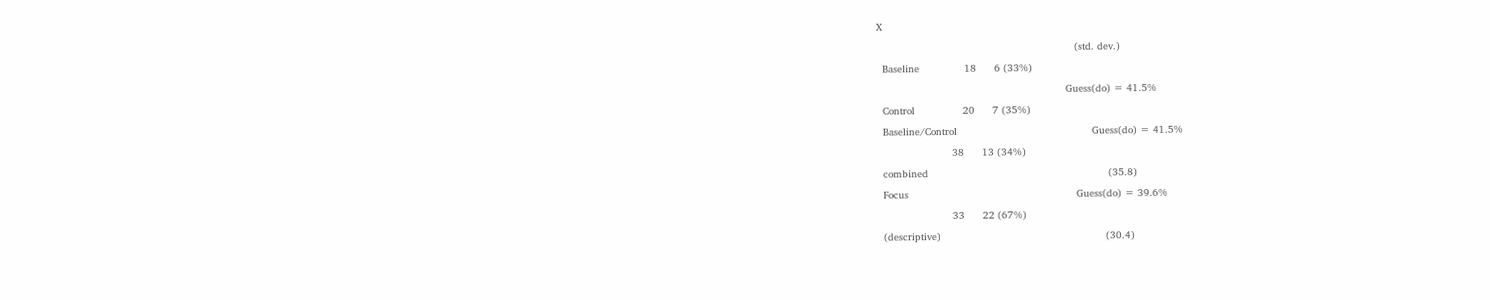X
                                                                  (std. dev.)
  Baseline               18      6 (33%)
                                                               Guess(do) = 41.5%
  Control                20      7 (35%)
  Baseline/Control                                             Guess(do) = 41.5%
                         38      13 (34%)
  combined                                                            (35.8)
  Focus                                                        Guess(do) = 39.6%
                         33      22 (67%)
  (descriptive)                                                       (30.4)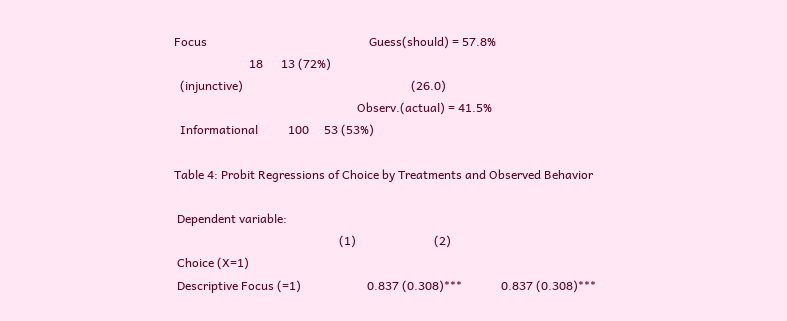Focus                                                      Guess(should) = 57.8%
                         18      13 (72%)
  (injunctive)                                                        (26.0)
                                                             Observ.(actual) = 41.5%
  Informational          100     53 (53%)

Table 4: Probit Regressions of Choice by Treatments and Observed Behavior

 Dependent variable:
                                                       (1)                          (2)
 Choice (X=1)
 Descriptive Focus (=1)                      0.837 (0.308)***             0.837 (0.308)***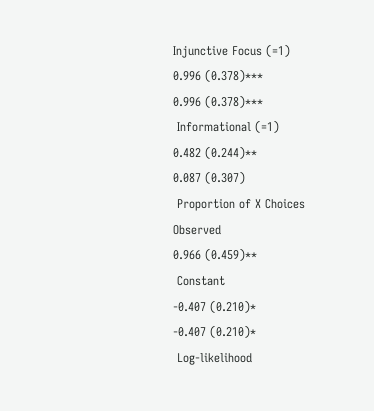Injunctive Focus (=1)                       0.996 (0.378)***             0.996 (0.378)***
 Informational (=1)                           0.482 (0.244)**                  0.087 (0.307)
 Proportion of X Choices Observed                                          0.966 (0.459)**
 Constant                                     -0.407 (0.210)*              -0.407 (0.210)*
 Log-likelihood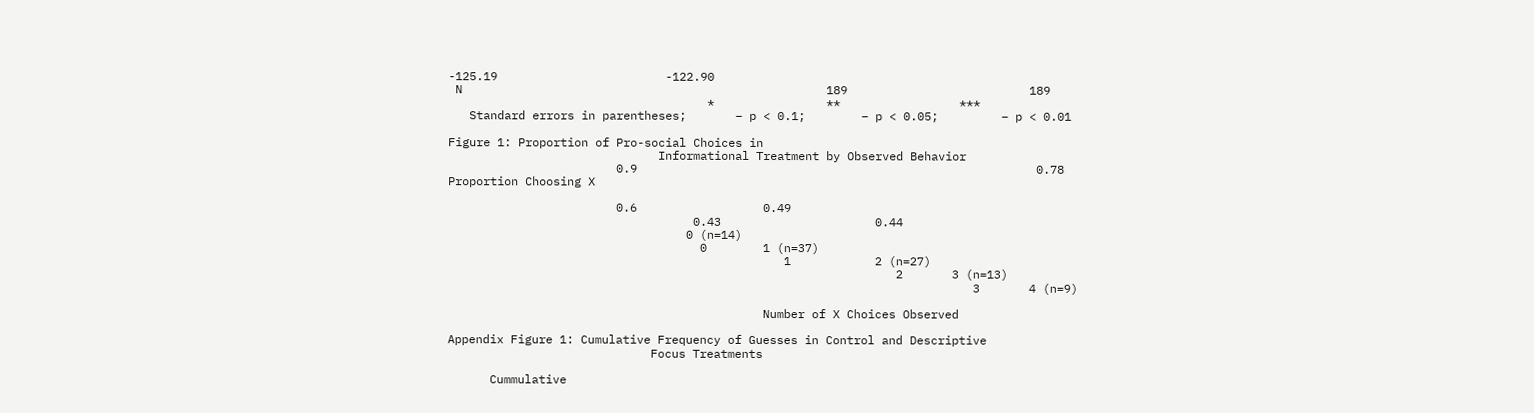-125.19                        -122.90
 N                                                    189                          189
                                     *                **                 ***
   Standard errors in parentheses;       – p < 0.1;        – p < 0.05;         – p < 0.01

Figure 1: Proportion of Pro-social Choices in
                              Informational Treatment by Observed Behavior
                        0.9                                                         0.78
Proportion Choosing X

                        0.6                  0.49
                                   0.43                      0.44
                                  0 (n=14)
                                    0        1 (n=37)
                                                1            2 (n=27)
                                                                2       3 (n=13)
                                                                           3       4 (n=9)

                                             Number of X Choices Observed

Appendix Figure 1: Cumulative Frequency of Guesses in Control and Descriptive
                             Focus Treatments

      Cummulative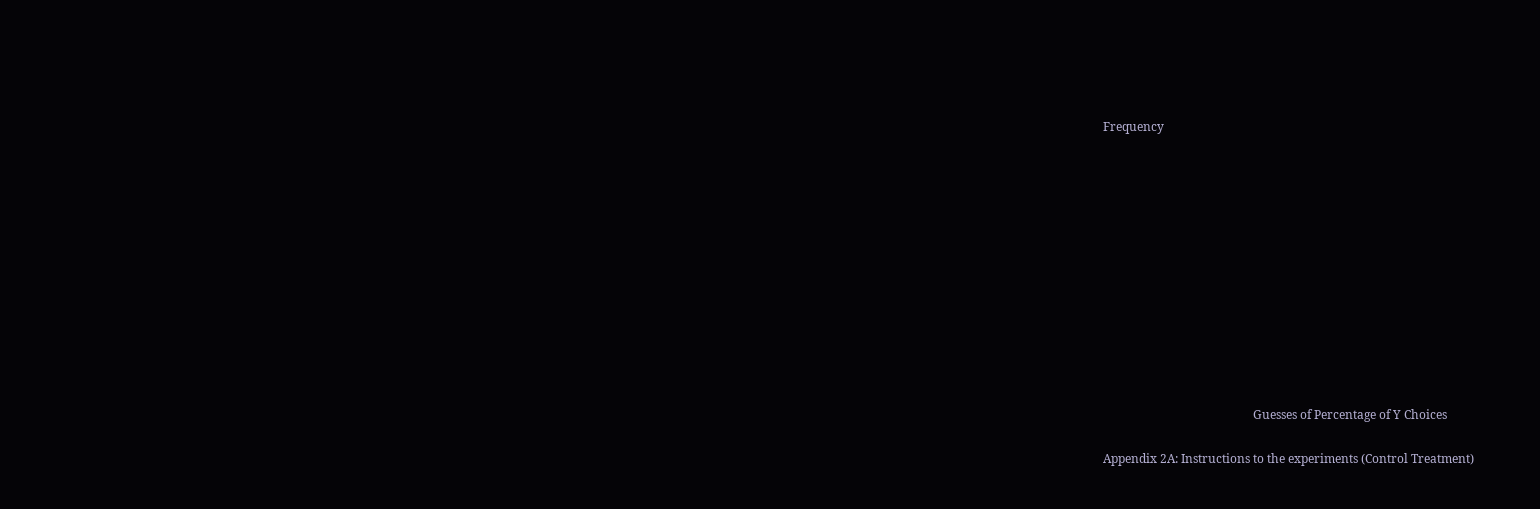Frequency












                                                  Guesses of Percentage of Y Choices

Appendix 2A: Instructions to the experiments (Control Treatment)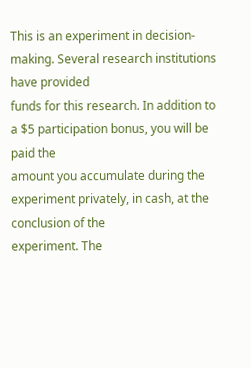This is an experiment in decision-making. Several research institutions have provided
funds for this research. In addition to a $5 participation bonus, you will be paid the
amount you accumulate during the experiment privately, in cash, at the conclusion of the
experiment. The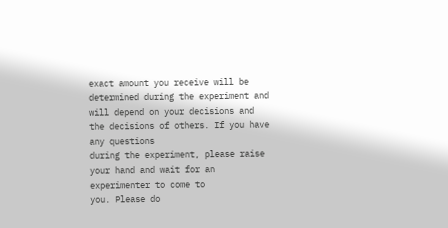exact amount you receive will be determined during the experiment and
will depend on your decisions and the decisions of others. If you have any questions
during the experiment, please raise your hand and wait for an experimenter to come to
you. Please do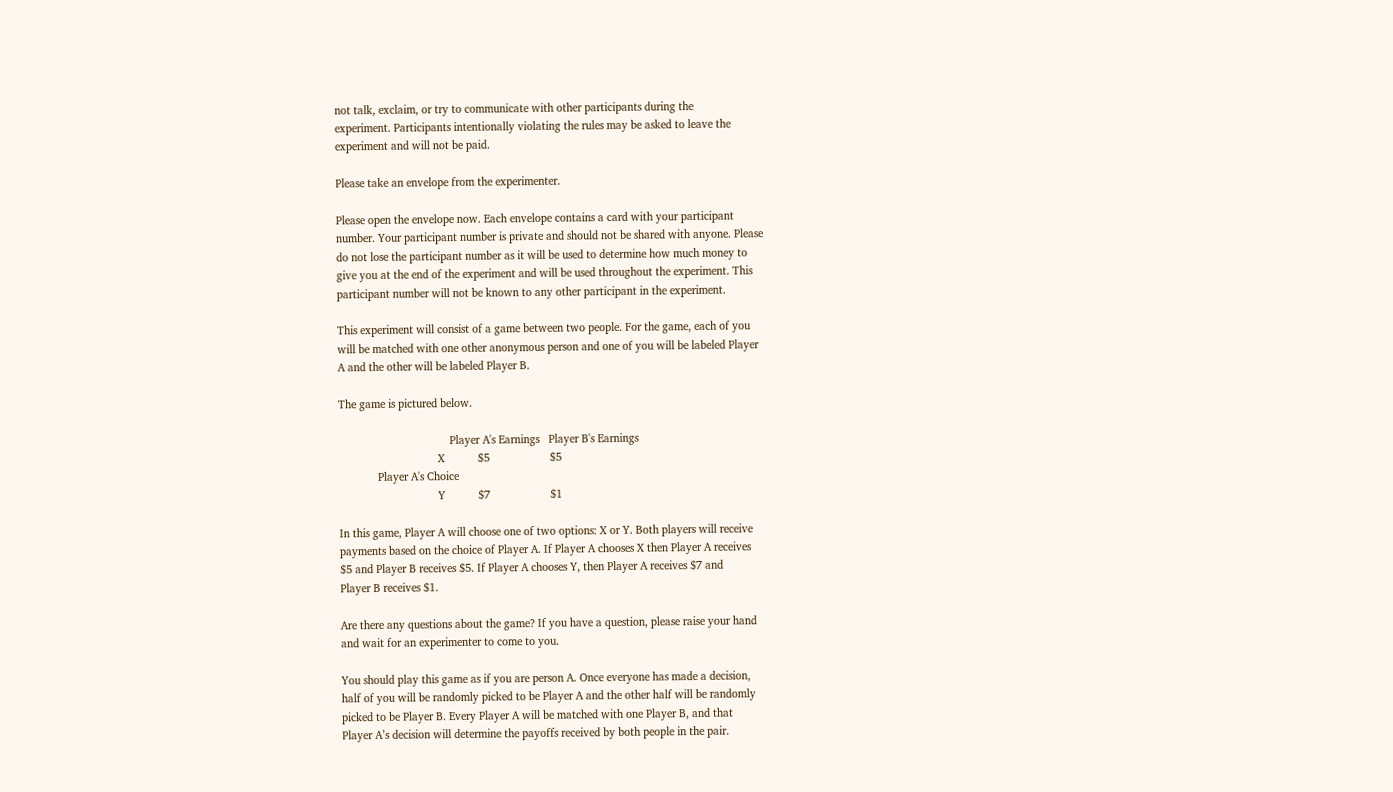not talk, exclaim, or try to communicate with other participants during the
experiment. Participants intentionally violating the rules may be asked to leave the
experiment and will not be paid.

Please take an envelope from the experimenter.

Please open the envelope now. Each envelope contains a card with your participant
number. Your participant number is private and should not be shared with anyone. Please
do not lose the participant number as it will be used to determine how much money to
give you at the end of the experiment and will be used throughout the experiment. This
participant number will not be known to any other participant in the experiment.

This experiment will consist of a game between two people. For the game, each of you
will be matched with one other anonymous person and one of you will be labeled Player
A and the other will be labeled Player B.

The game is pictured below.

                                     Player A's Earnings   Player B's Earnings
                                 X           $5                    $5
             Player A's Choice
                                 Y           $7                    $1

In this game, Player A will choose one of two options: X or Y. Both players will receive
payments based on the choice of Player A. If Player A chooses X then Player A receives
$5 and Player B receives $5. If Player A chooses Y, then Player A receives $7 and
Player B receives $1.

Are there any questions about the game? If you have a question, please raise your hand
and wait for an experimenter to come to you.

You should play this game as if you are person A. Once everyone has made a decision,
half of you will be randomly picked to be Player A and the other half will be randomly
picked to be Player B. Every Player A will be matched with one Player B, and that
Player A’s decision will determine the payoffs received by both people in the pair.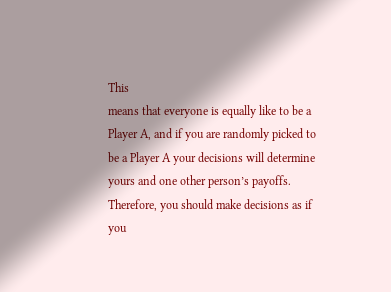This
means that everyone is equally like to be a Player A, and if you are randomly picked to
be a Player A your decisions will determine yours and one other person’s payoffs.
Therefore, you should make decisions as if you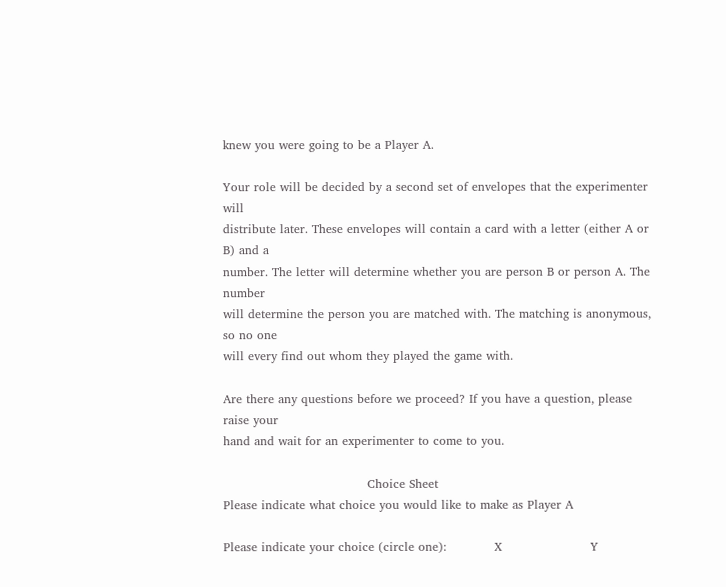knew you were going to be a Player A.

Your role will be decided by a second set of envelopes that the experimenter will
distribute later. These envelopes will contain a card with a letter (either A or B) and a
number. The letter will determine whether you are person B or person A. The number
will determine the person you are matched with. The matching is anonymous, so no one
will every find out whom they played the game with.

Are there any questions before we proceed? If you have a question, please raise your
hand and wait for an experimenter to come to you.

                                    Choice Sheet
Please indicate what choice you would like to make as Player A

Please indicate your choice (circle one):            X                      Y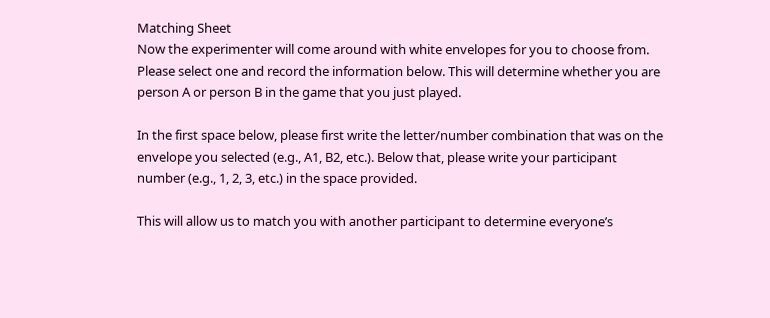Matching Sheet
Now the experimenter will come around with white envelopes for you to choose from.
Please select one and record the information below. This will determine whether you are
person A or person B in the game that you just played.

In the first space below, please first write the letter/number combination that was on the
envelope you selected (e.g., A1, B2, etc.). Below that, please write your participant
number (e.g., 1, 2, 3, etc.) in the space provided.

This will allow us to match you with another participant to determine everyone’s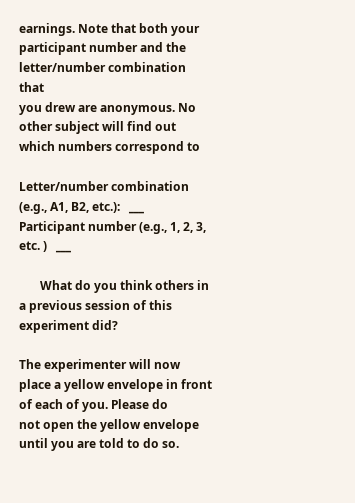earnings. Note that both your participant number and the letter/number combination that
you drew are anonymous. No other subject will find out which numbers correspond to

Letter/number combination (e.g., A1, B2, etc.):   ___
Participant number (e.g., 1, 2, 3, etc. )   ___

       What do you think others in a previous session of this experiment did?

The experimenter will now place a yellow envelope in front of each of you. Please do
not open the yellow envelope until you are told to do so.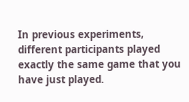In previous experiments, different participants played exactly the same game that you
have just played.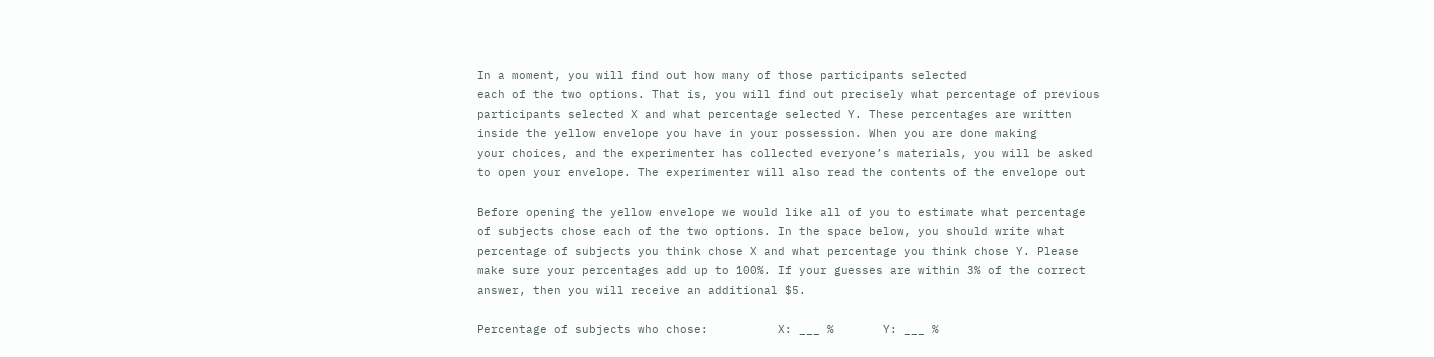In a moment, you will find out how many of those participants selected
each of the two options. That is, you will find out precisely what percentage of previous
participants selected X and what percentage selected Y. These percentages are written
inside the yellow envelope you have in your possession. When you are done making
your choices, and the experimenter has collected everyone’s materials, you will be asked
to open your envelope. The experimenter will also read the contents of the envelope out

Before opening the yellow envelope we would like all of you to estimate what percentage
of subjects chose each of the two options. In the space below, you should write what
percentage of subjects you think chose X and what percentage you think chose Y. Please
make sure your percentages add up to 100%. If your guesses are within 3% of the correct
answer, then you will receive an additional $5.

Percentage of subjects who chose:          X: ___ %       Y: ___ %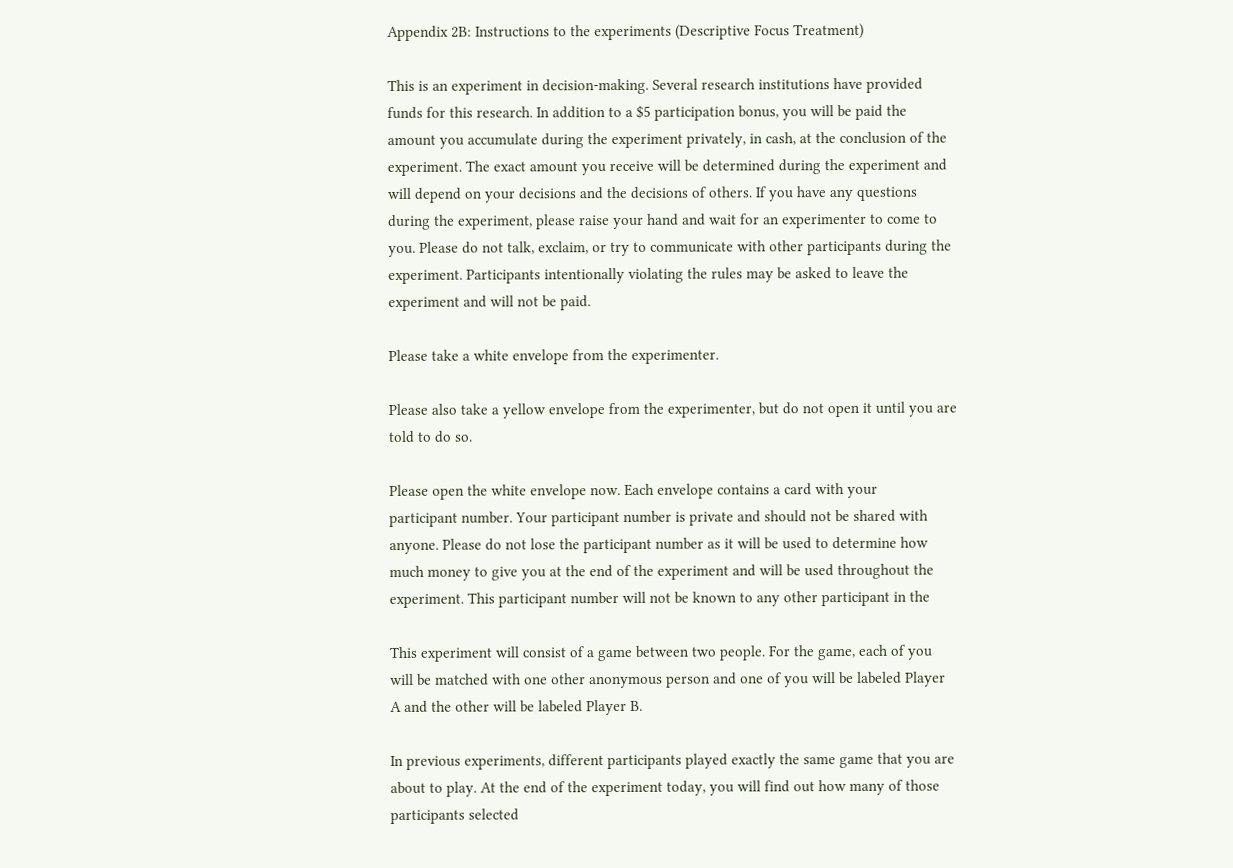Appendix 2B: Instructions to the experiments (Descriptive Focus Treatment)

This is an experiment in decision-making. Several research institutions have provided
funds for this research. In addition to a $5 participation bonus, you will be paid the
amount you accumulate during the experiment privately, in cash, at the conclusion of the
experiment. The exact amount you receive will be determined during the experiment and
will depend on your decisions and the decisions of others. If you have any questions
during the experiment, please raise your hand and wait for an experimenter to come to
you. Please do not talk, exclaim, or try to communicate with other participants during the
experiment. Participants intentionally violating the rules may be asked to leave the
experiment and will not be paid.

Please take a white envelope from the experimenter.

Please also take a yellow envelope from the experimenter, but do not open it until you are
told to do so.

Please open the white envelope now. Each envelope contains a card with your
participant number. Your participant number is private and should not be shared with
anyone. Please do not lose the participant number as it will be used to determine how
much money to give you at the end of the experiment and will be used throughout the
experiment. This participant number will not be known to any other participant in the

This experiment will consist of a game between two people. For the game, each of you
will be matched with one other anonymous person and one of you will be labeled Player
A and the other will be labeled Player B.

In previous experiments, different participants played exactly the same game that you are
about to play. At the end of the experiment today, you will find out how many of those
participants selected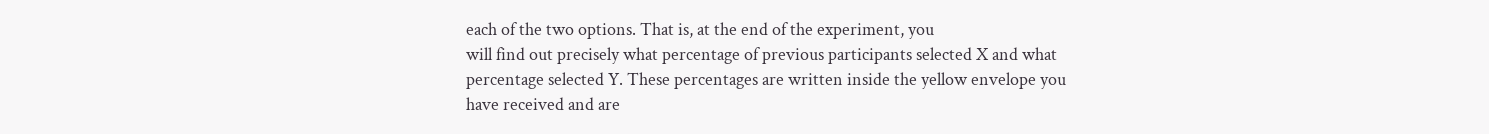each of the two options. That is, at the end of the experiment, you
will find out precisely what percentage of previous participants selected X and what
percentage selected Y. These percentages are written inside the yellow envelope you
have received and are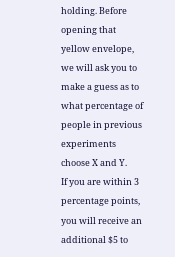holding. Before opening that yellow envelope, we will ask you to
make a guess as to what percentage of people in previous experiments choose X and Y.
If you are within 3 percentage points, you will receive an additional $5 to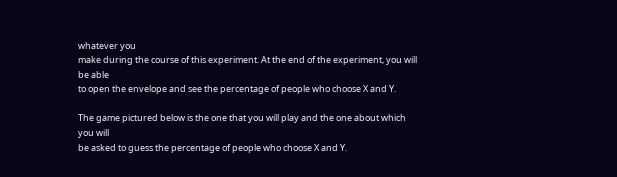whatever you
make during the course of this experiment. At the end of the experiment, you will be able
to open the envelope and see the percentage of people who choose X and Y.

The game pictured below is the one that you will play and the one about which you will
be asked to guess the percentage of people who choose X and Y.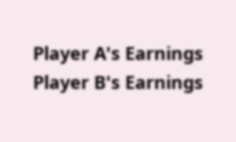Player A's Earnings   Player B's Earnings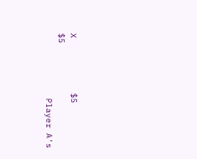X           $5                    $5
             Player A's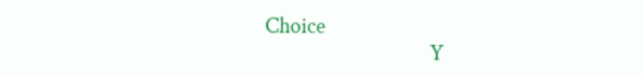Choice
                                 Y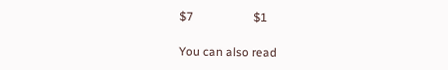$7                    $1

You can also read